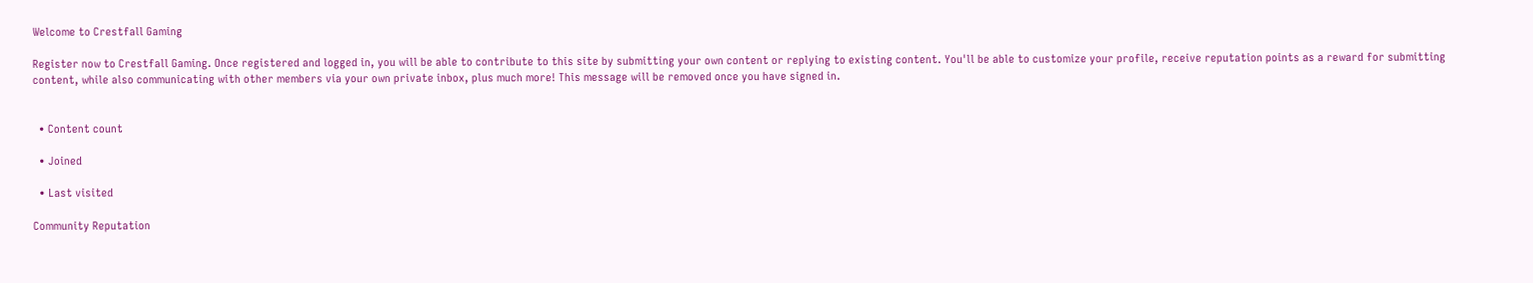Welcome to Crestfall Gaming

Register now to Crestfall Gaming. Once registered and logged in, you will be able to contribute to this site by submitting your own content or replying to existing content. You'll be able to customize your profile, receive reputation points as a reward for submitting content, while also communicating with other members via your own private inbox, plus much more! This message will be removed once you have signed in.


  • Content count

  • Joined

  • Last visited

Community Reputation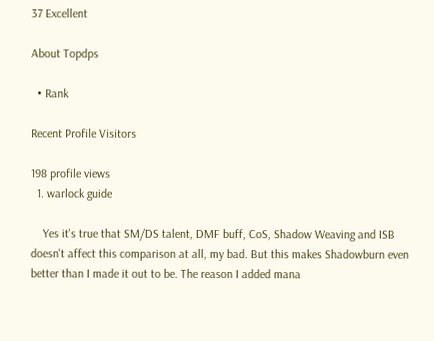37 Excellent

About Topdps

  • Rank

Recent Profile Visitors

198 profile views
  1. warlock guide

    Yes it's true that SM/DS talent, DMF buff, CoS, Shadow Weaving and ISB doesn't affect this comparison at all, my bad. But this makes Shadowburn even better than I made it out to be. The reason I added mana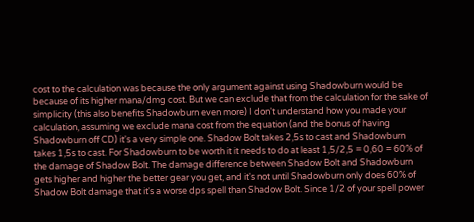cost to the calculation was because the only argument against using Shadowburn would be because of its higher mana/dmg cost. But we can exclude that from the calculation for the sake of simplicity (this also benefits Shadowburn even more) I don't understand how you made your calculation, assuming we exclude mana cost from the equation (and the bonus of having Shadowburn off CD) it's a very simple one. Shadow Bolt takes 2,5s to cast and Shadowburn takes 1,5s to cast. For Shadowburn to be worth it it needs to do at least 1,5/2,5 = 0,60 = 60% of the damage of Shadow Bolt. The damage difference between Shadow Bolt and Shadowburn gets higher and higher the better gear you get, and it's not until Shadowburn only does 60% of Shadow Bolt damage that it's a worse dps spell than Shadow Bolt. Since 1/2 of your spell power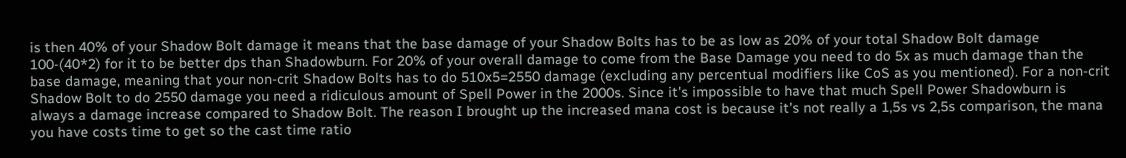is then 40% of your Shadow Bolt damage it means that the base damage of your Shadow Bolts has to be as low as 20% of your total Shadow Bolt damage 100-(40*2) for it to be better dps than Shadowburn. For 20% of your overall damage to come from the Base Damage you need to do 5x as much damage than the base damage, meaning that your non-crit Shadow Bolts has to do 510x5=2550 damage (excluding any percentual modifiers like CoS as you mentioned). For a non-crit Shadow Bolt to do 2550 damage you need a ridiculous amount of Spell Power in the 2000s. Since it's impossible to have that much Spell Power Shadowburn is always a damage increase compared to Shadow Bolt. The reason I brought up the increased mana cost is because it's not really a 1,5s vs 2,5s comparison, the mana you have costs time to get so the cast time ratio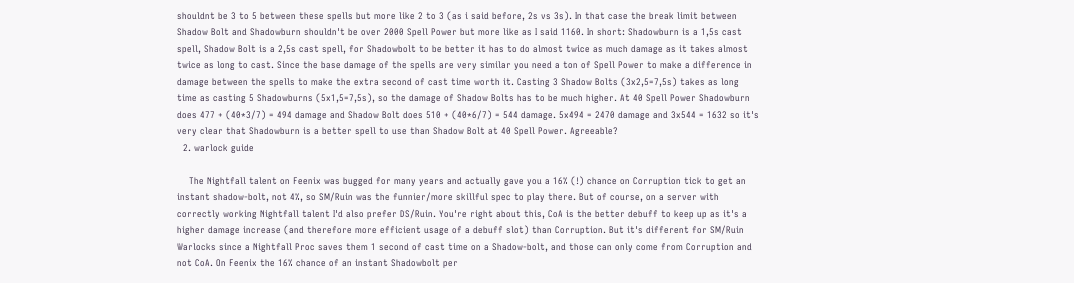shouldnt be 3 to 5 between these spells but more like 2 to 3 (as i said before, 2s vs 3s). In that case the break limit between Shadow Bolt and Shadowburn shouldn't be over 2000 Spell Power but more like as I said 1160. In short: Shadowburn is a 1,5s cast spell, Shadow Bolt is a 2,5s cast spell, for Shadowbolt to be better it has to do almost twice as much damage as it takes almost twice as long to cast. Since the base damage of the spells are very similar you need a ton of Spell Power to make a difference in damage between the spells to make the extra second of cast time worth it. Casting 3 Shadow Bolts (3x2,5=7,5s) takes as long time as casting 5 Shadowburns (5x1,5=7,5s), so the damage of Shadow Bolts has to be much higher. At 40 Spell Power Shadowburn does 477 + (40*3/7) = 494 damage and Shadow Bolt does 510 + (40*6/7) = 544 damage. 5x494 = 2470 damage and 3x544 = 1632 so it's very clear that Shadowburn is a better spell to use than Shadow Bolt at 40 Spell Power. Agreeable?
  2. warlock guide

    The Nightfall talent on Feenix was bugged for many years and actually gave you a 16% (!) chance on Corruption tick to get an instant shadow-bolt, not 4%, so SM/Ruin was the funnier/more skillful spec to play there. But of course, on a server with correctly working Nightfall talent I'd also prefer DS/Ruin. You're right about this, CoA is the better debuff to keep up as it's a higher damage increase (and therefore more efficient usage of a debuff slot) than Corruption. But it's different for SM/Ruin Warlocks since a Nightfall Proc saves them 1 second of cast time on a Shadow-bolt, and those can only come from Corruption and not CoA. On Feenix the 16% chance of an instant Shadowbolt per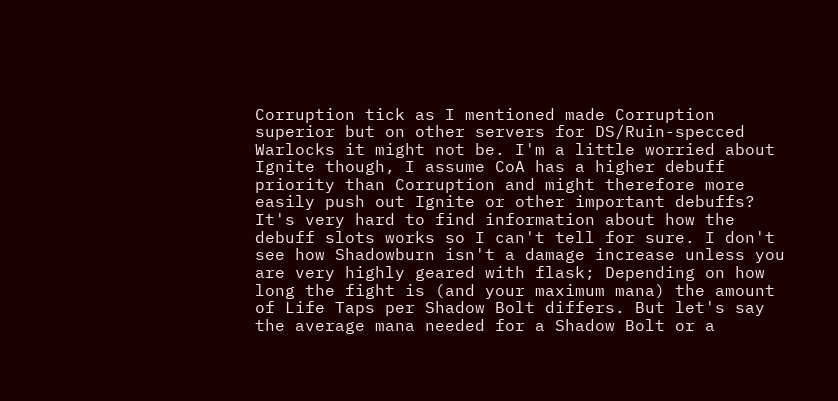Corruption tick as I mentioned made Corruption superior but on other servers for DS/Ruin-specced Warlocks it might not be. I'm a little worried about Ignite though, I assume CoA has a higher debuff priority than Corruption and might therefore more easily push out Ignite or other important debuffs? It's very hard to find information about how the debuff slots works so I can't tell for sure. I don't see how Shadowburn isn't a damage increase unless you are very highly geared with flask; Depending on how long the fight is (and your maximum mana) the amount of Life Taps per Shadow Bolt differs. But let's say the average mana needed for a Shadow Bolt or a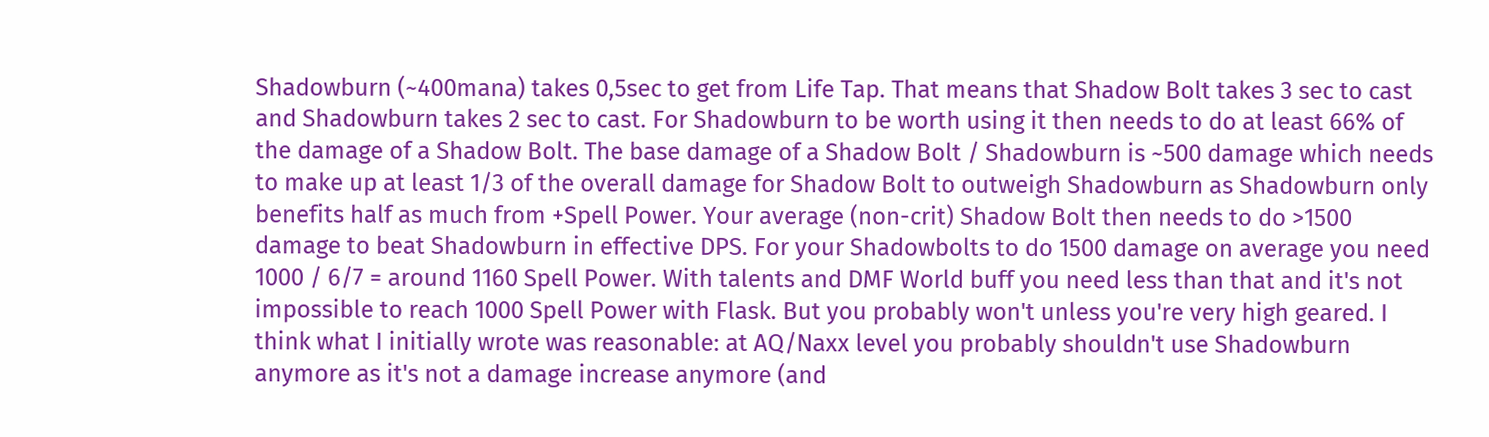Shadowburn (~400mana) takes 0,5sec to get from Life Tap. That means that Shadow Bolt takes 3 sec to cast and Shadowburn takes 2 sec to cast. For Shadowburn to be worth using it then needs to do at least 66% of the damage of a Shadow Bolt. The base damage of a Shadow Bolt / Shadowburn is ~500 damage which needs to make up at least 1/3 of the overall damage for Shadow Bolt to outweigh Shadowburn as Shadowburn only benefits half as much from +Spell Power. Your average (non-crit) Shadow Bolt then needs to do >1500 damage to beat Shadowburn in effective DPS. For your Shadowbolts to do 1500 damage on average you need 1000 / 6/7 = around 1160 Spell Power. With talents and DMF World buff you need less than that and it's not impossible to reach 1000 Spell Power with Flask. But you probably won't unless you're very high geared. I think what I initially wrote was reasonable: at AQ/Naxx level you probably shouldn't use Shadowburn anymore as it's not a damage increase anymore (and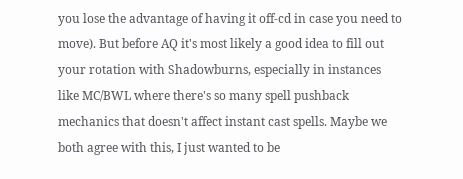you lose the advantage of having it off-cd in case you need to move). But before AQ it's most likely a good idea to fill out your rotation with Shadowburns, especially in instances like MC/BWL where there's so many spell pushback mechanics that doesn't affect instant cast spells. Maybe we both agree with this, I just wanted to be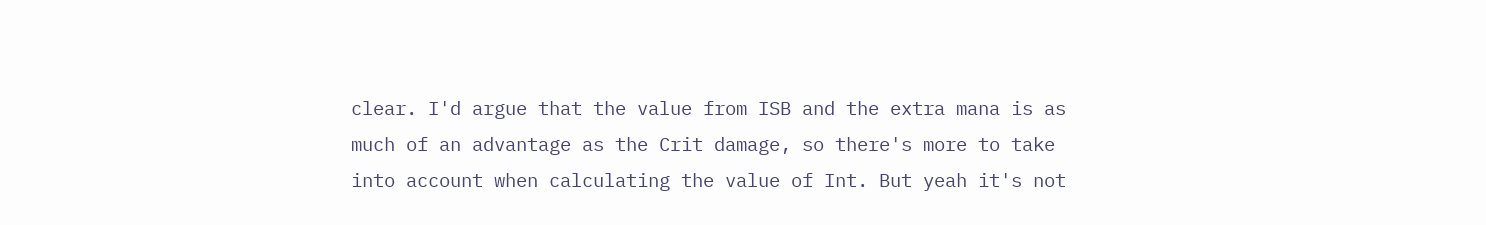clear. I'd argue that the value from ISB and the extra mana is as much of an advantage as the Crit damage, so there's more to take into account when calculating the value of Int. But yeah it's not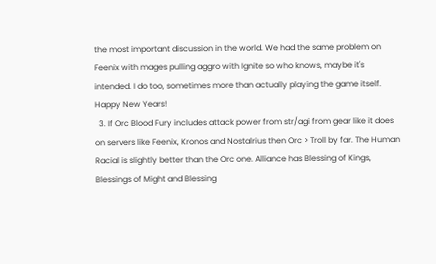the most important discussion in the world. We had the same problem on Feenix with mages pulling aggro with Ignite so who knows, maybe it's intended. I do too, sometimes more than actually playing the game itself. Happy New Years!
  3. If Orc Blood Fury includes attack power from str/agi from gear like it does on servers like Feenix, Kronos and Nostalrius then Orc > Troll by far. The Human Racial is slightly better than the Orc one. Alliance has Blessing of Kings, Blessings of Might and Blessing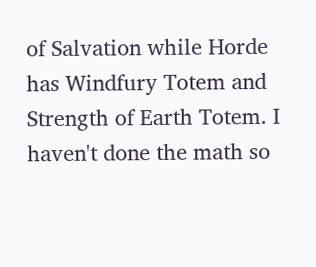of Salvation while Horde has Windfury Totem and Strength of Earth Totem. I haven't done the math so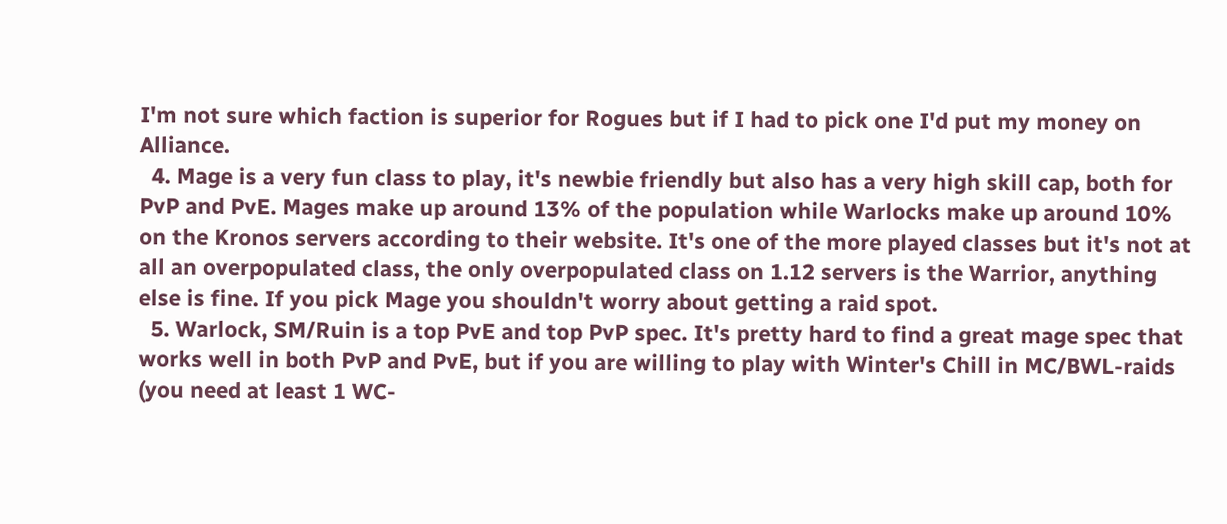I'm not sure which faction is superior for Rogues but if I had to pick one I'd put my money on Alliance.
  4. Mage is a very fun class to play, it's newbie friendly but also has a very high skill cap, both for PvP and PvE. Mages make up around 13% of the population while Warlocks make up around 10% on the Kronos servers according to their website. It's one of the more played classes but it's not at all an overpopulated class, the only overpopulated class on 1.12 servers is the Warrior, anything else is fine. If you pick Mage you shouldn't worry about getting a raid spot.
  5. Warlock, SM/Ruin is a top PvE and top PvP spec. It's pretty hard to find a great mage spec that works well in both PvP and PvE, but if you are willing to play with Winter's Chill in MC/BWL-raids (you need at least 1 WC-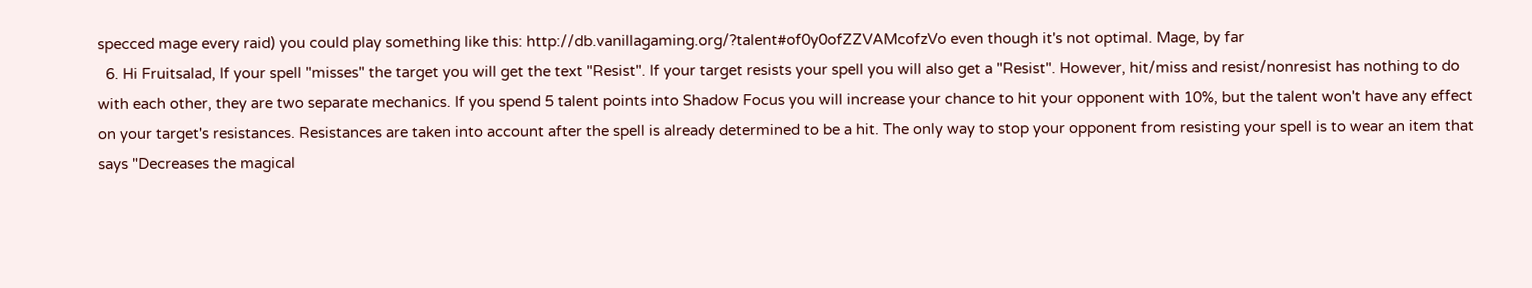specced mage every raid) you could play something like this: http://db.vanillagaming.org/?talent#of0y0ofZZVAMcofzVo even though it's not optimal. Mage, by far
  6. Hi Fruitsalad, If your spell "misses" the target you will get the text "Resist". If your target resists your spell you will also get a "Resist". However, hit/miss and resist/nonresist has nothing to do with each other, they are two separate mechanics. If you spend 5 talent points into Shadow Focus you will increase your chance to hit your opponent with 10%, but the talent won't have any effect on your target's resistances. Resistances are taken into account after the spell is already determined to be a hit. The only way to stop your opponent from resisting your spell is to wear an item that says "Decreases the magical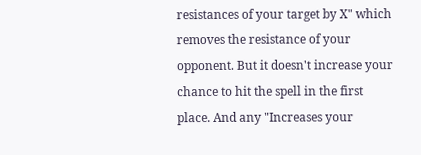resistances of your target by X" which removes the resistance of your opponent. But it doesn't increase your chance to hit the spell in the first place. And any "Increases your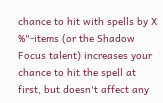chance to hit with spells by X %"-items (or the Shadow Focus talent) increases your chance to hit the spell at first, but doesn't affect any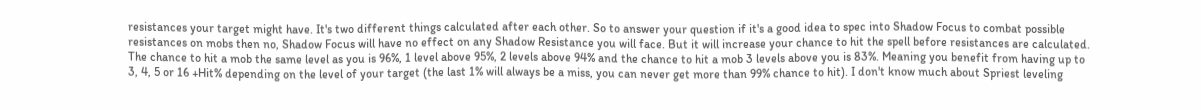resistances your target might have. It's two different things calculated after each other. So to answer your question if it's a good idea to spec into Shadow Focus to combat possible resistances on mobs then no, Shadow Focus will have no effect on any Shadow Resistance you will face. But it will increase your chance to hit the spell before resistances are calculated. The chance to hit a mob the same level as you is 96%, 1 level above 95%, 2 levels above 94% and the chance to hit a mob 3 levels above you is 83%. Meaning you benefit from having up to 3, 4, 5 or 16 +Hit% depending on the level of your target (the last 1% will always be a miss, you can never get more than 99% chance to hit). I don't know much about Spriest leveling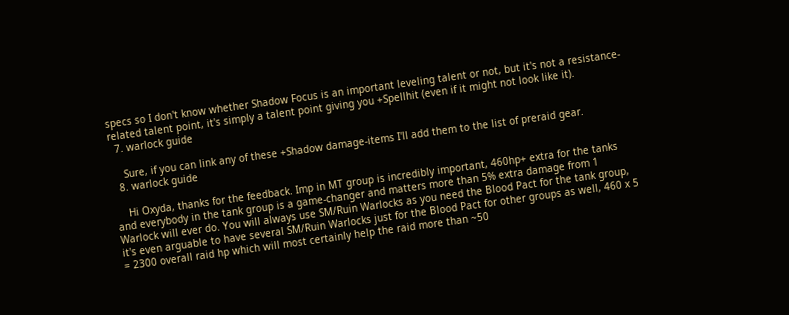specs so I don't know whether Shadow Focus is an important leveling talent or not, but it's not a resistance-related talent point, it's simply a talent point giving you +Spellhit (even if it might not look like it).
  7. warlock guide

    Sure, if you can link any of these +Shadow damage-items I'll add them to the list of preraid gear.
  8. warlock guide

    Hi Oxyda, thanks for the feedback. Imp in MT group is incredibly important, 460hp+ extra for the tanks and everybody in the tank group is a game-changer and matters more than 5% extra damage from 1 Warlock will ever do. You will always use SM/Ruin Warlocks as you need the Blood Pact for the tank group, it's even arguable to have several SM/Ruin Warlocks just for the Blood Pact for other groups as well, 460 x 5 = 2300 overall raid hp which will most certainly help the raid more than ~50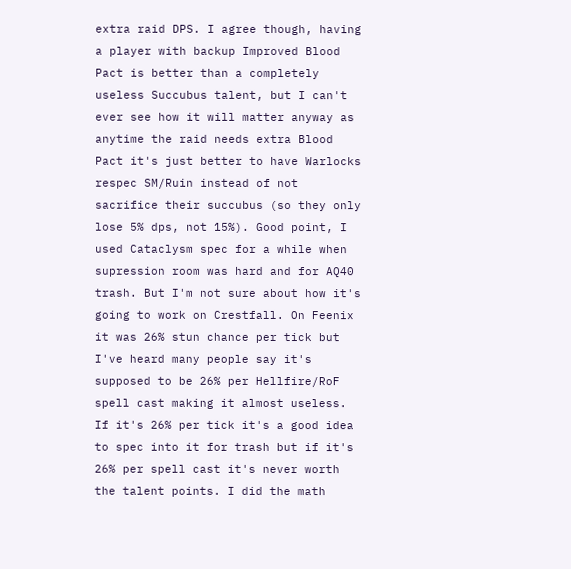extra raid DPS. I agree though, having a player with backup Improved Blood Pact is better than a completely useless Succubus talent, but I can't ever see how it will matter anyway as anytime the raid needs extra Blood Pact it's just better to have Warlocks respec SM/Ruin instead of not sacrifice their succubus (so they only lose 5% dps, not 15%). Good point, I used Cataclysm spec for a while when supression room was hard and for AQ40 trash. But I'm not sure about how it's going to work on Crestfall. On Feenix it was 26% stun chance per tick but I've heard many people say it's supposed to be 26% per Hellfire/RoF spell cast making it almost useless. If it's 26% per tick it's a good idea to spec into it for trash but if it's 26% per spell cast it's never worth the talent points. I did the math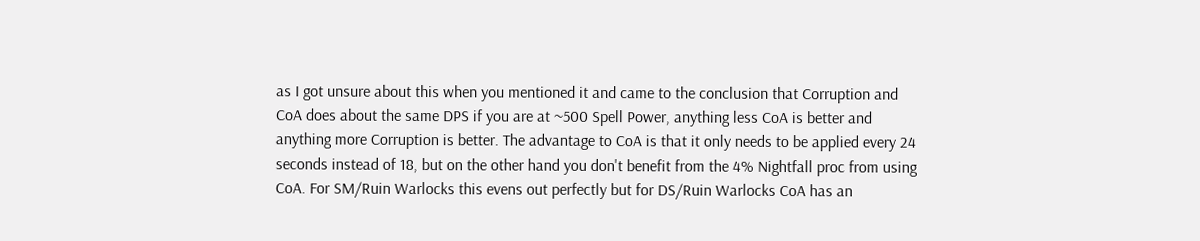as I got unsure about this when you mentioned it and came to the conclusion that Corruption and CoA does about the same DPS if you are at ~500 Spell Power, anything less CoA is better and anything more Corruption is better. The advantage to CoA is that it only needs to be applied every 24 seconds instead of 18, but on the other hand you don't benefit from the 4% Nightfall proc from using CoA. For SM/Ruin Warlocks this evens out perfectly but for DS/Ruin Warlocks CoA has an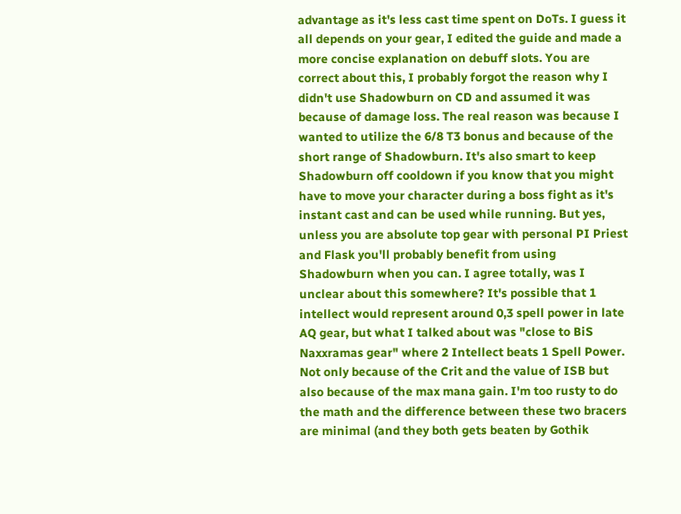advantage as it's less cast time spent on DoTs. I guess it all depends on your gear, I edited the guide and made a more concise explanation on debuff slots. You are correct about this, I probably forgot the reason why I didn't use Shadowburn on CD and assumed it was because of damage loss. The real reason was because I wanted to utilize the 6/8 T3 bonus and because of the short range of Shadowburn. It's also smart to keep Shadowburn off cooldown if you know that you might have to move your character during a boss fight as it's instant cast and can be used while running. But yes, unless you are absolute top gear with personal PI Priest and Flask you'll probably benefit from using Shadowburn when you can. I agree totally, was I unclear about this somewhere? It's possible that 1 intellect would represent around 0,3 spell power in late AQ gear, but what I talked about was "close to BiS Naxxramas gear" where 2 Intellect beats 1 Spell Power. Not only because of the Crit and the value of ISB but also because of the max mana gain. I'm too rusty to do the math and the difference between these two bracers are minimal (and they both gets beaten by Gothik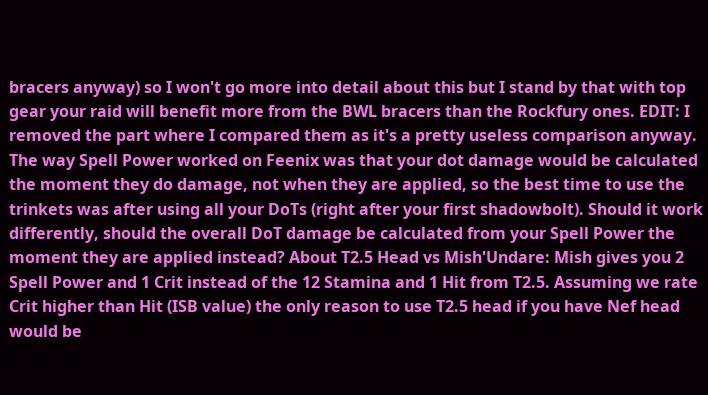bracers anyway) so I won't go more into detail about this but I stand by that with top gear your raid will benefit more from the BWL bracers than the Rockfury ones. EDIT: I removed the part where I compared them as it's a pretty useless comparison anyway. The way Spell Power worked on Feenix was that your dot damage would be calculated the moment they do damage, not when they are applied, so the best time to use the trinkets was after using all your DoTs (right after your first shadowbolt). Should it work differently, should the overall DoT damage be calculated from your Spell Power the moment they are applied instead? About T2.5 Head vs Mish'Undare: Mish gives you 2 Spell Power and 1 Crit instead of the 12 Stamina and 1 Hit from T2.5. Assuming we rate Crit higher than Hit (ISB value) the only reason to use T2.5 head if you have Nef head would be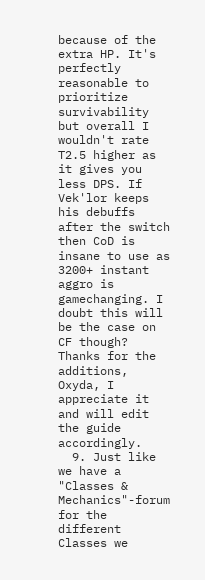because of the extra HP. It's perfectly reasonable to prioritize survivability but overall I wouldn't rate T2.5 higher as it gives you less DPS. If Vek'lor keeps his debuffs after the switch then CoD is insane to use as 3200+ instant aggro is gamechanging. I doubt this will be the case on CF though? Thanks for the additions, Oxyda, I appreciate it and will edit the guide accordingly.
  9. Just like we have a "Classes & Mechanics"-forum for the different Classes we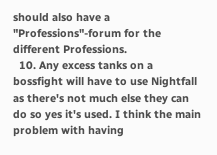should also have a "Professions"-forum for the different Professions.
  10. Any excess tanks on a bossfight will have to use Nightfall as there's not much else they can do so yes it's used. I think the main problem with having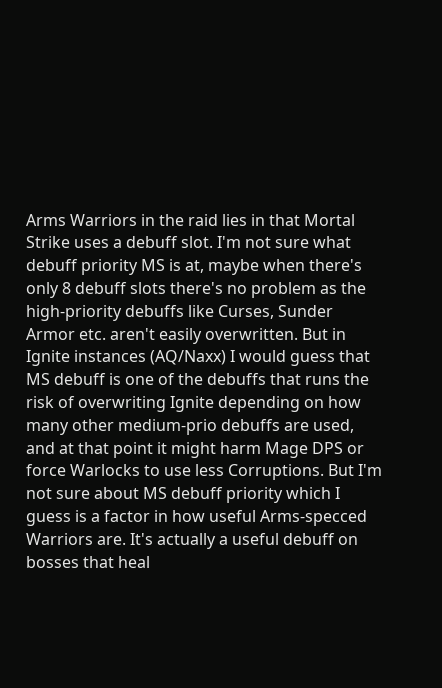Arms Warriors in the raid lies in that Mortal Strike uses a debuff slot. I'm not sure what debuff priority MS is at, maybe when there's only 8 debuff slots there's no problem as the high-priority debuffs like Curses, Sunder Armor etc. aren't easily overwritten. But in Ignite instances (AQ/Naxx) I would guess that MS debuff is one of the debuffs that runs the risk of overwriting Ignite depending on how many other medium-prio debuffs are used, and at that point it might harm Mage DPS or force Warlocks to use less Corruptions. But I'm not sure about MS debuff priority which I guess is a factor in how useful Arms-specced Warriors are. It's actually a useful debuff on bosses that heal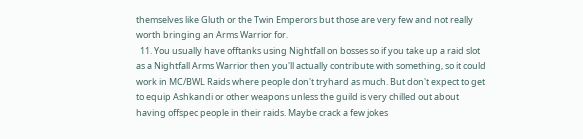themselves like Gluth or the Twin Emperors but those are very few and not really worth bringing an Arms Warrior for.
  11. You usually have offtanks using Nightfall on bosses so if you take up a raid slot as a Nightfall Arms Warrior then you'll actually contribute with something, so it could work in MC/BWL Raids where people don't tryhard as much. But don't expect to get to equip Ashkandi or other weapons unless the guild is very chilled out about having offspec people in their raids. Maybe crack a few jokes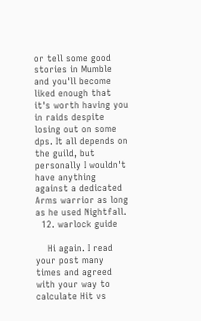or tell some good stories in Mumble and you'll become liked enough that it's worth having you in raids despite losing out on some dps. It all depends on the guild, but personally I wouldn't have anything against a dedicated Arms warrior as long as he used Nightfall.
  12. warlock guide

    Hi again. I read your post many times and agreed with your way to calculate Hit vs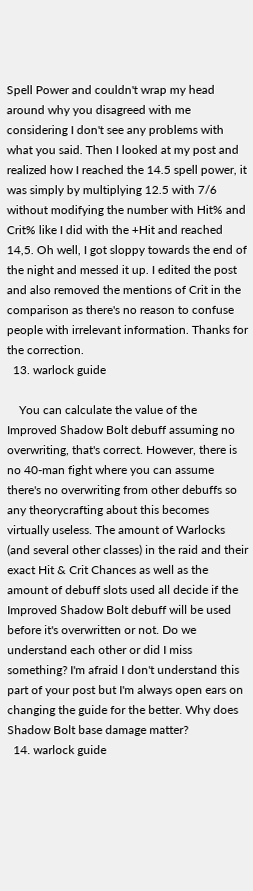Spell Power and couldn't wrap my head around why you disagreed with me considering I don't see any problems with what you said. Then I looked at my post and realized how I reached the 14.5 spell power, it was simply by multiplying 12.5 with 7/6 without modifying the number with Hit% and Crit% like I did with the +Hit and reached 14,5. Oh well, I got sloppy towards the end of the night and messed it up. I edited the post and also removed the mentions of Crit in the comparison as there's no reason to confuse people with irrelevant information. Thanks for the correction.
  13. warlock guide

    You can calculate the value of the Improved Shadow Bolt debuff assuming no overwriting, that's correct. However, there is no 40-man fight where you can assume there's no overwriting from other debuffs so any theorycrafting about this becomes virtually useless. The amount of Warlocks (and several other classes) in the raid and their exact Hit & Crit Chances as well as the amount of debuff slots used all decide if the Improved Shadow Bolt debuff will be used before it's overwritten or not. Do we understand each other or did I miss something? I'm afraid I don't understand this part of your post but I'm always open ears on changing the guide for the better. Why does Shadow Bolt base damage matter?
  14. warlock guide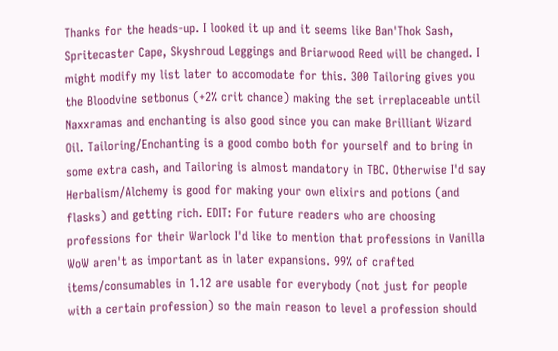Thanks for the heads-up. I looked it up and it seems like Ban'Thok Sash, Spritecaster Cape, Skyshroud Leggings and Briarwood Reed will be changed. I might modify my list later to accomodate for this. 300 Tailoring gives you the Bloodvine setbonus (+2% crit chance) making the set irreplaceable until Naxxramas and enchanting is also good since you can make Brilliant Wizard Oil. Tailoring/Enchanting is a good combo both for yourself and to bring in some extra cash, and Tailoring is almost mandatory in TBC. Otherwise I'd say Herbalism/Alchemy is good for making your own elixirs and potions (and flasks) and getting rich. EDIT: For future readers who are choosing professions for their Warlock I'd like to mention that professions in Vanilla WoW aren't as important as in later expansions. 99% of crafted items/consumables in 1.12 are usable for everybody (not just for people with a certain profession) so the main reason to level a profession should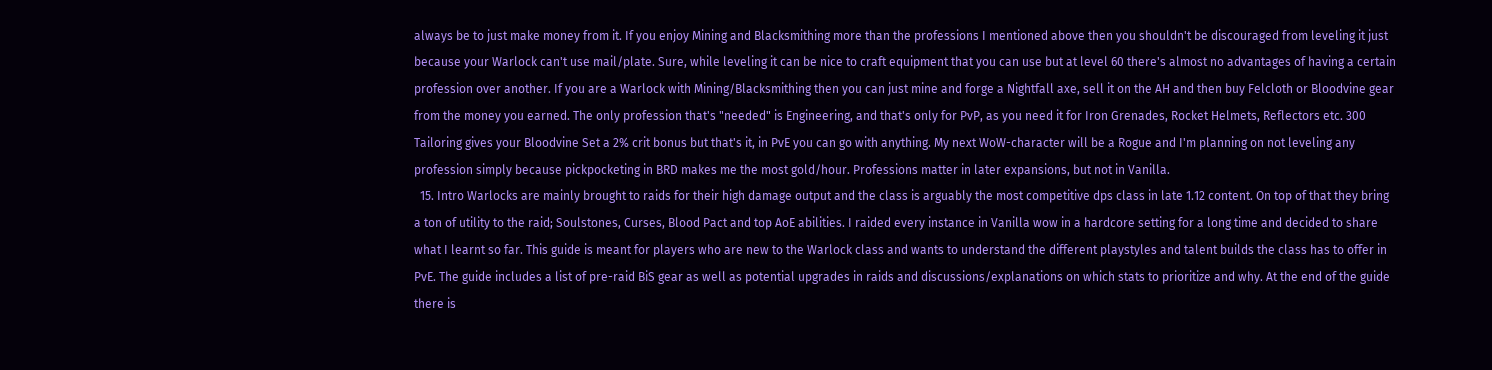always be to just make money from it. If you enjoy Mining and Blacksmithing more than the professions I mentioned above then you shouldn't be discouraged from leveling it just because your Warlock can't use mail/plate. Sure, while leveling it can be nice to craft equipment that you can use but at level 60 there's almost no advantages of having a certain profession over another. If you are a Warlock with Mining/Blacksmithing then you can just mine and forge a Nightfall axe, sell it on the AH and then buy Felcloth or Bloodvine gear from the money you earned. The only profession that's "needed" is Engineering, and that's only for PvP, as you need it for Iron Grenades, Rocket Helmets, Reflectors etc. 300 Tailoring gives your Bloodvine Set a 2% crit bonus but that's it, in PvE you can go with anything. My next WoW-character will be a Rogue and I'm planning on not leveling any profession simply because pickpocketing in BRD makes me the most gold/hour. Professions matter in later expansions, but not in Vanilla.
  15. Intro Warlocks are mainly brought to raids for their high damage output and the class is arguably the most competitive dps class in late 1.12 content. On top of that they bring a ton of utility to the raid; Soulstones, Curses, Blood Pact and top AoE abilities. I raided every instance in Vanilla wow in a hardcore setting for a long time and decided to share what I learnt so far. This guide is meant for players who are new to the Warlock class and wants to understand the different playstyles and talent builds the class has to offer in PvE. The guide includes a list of pre-raid BiS gear as well as potential upgrades in raids and discussions/explanations on which stats to prioritize and why. At the end of the guide there is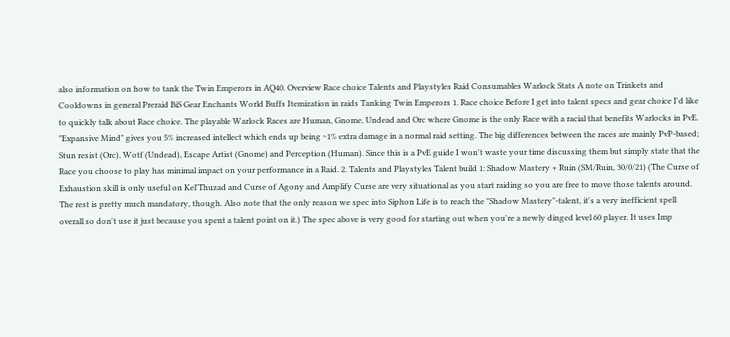also information on how to tank the Twin Emperors in AQ40. Overview Race choice Talents and Playstyles Raid Consumables Warlock Stats A note on Trinkets and Cooldowns in general Preraid BiS Gear Enchants World Buffs Itemization in raids Tanking Twin Emperors 1. Race choice Before I get into talent specs and gear choice I'd like to quickly talk about Race choice. The playable Warlock Races are Human, Gnome, Undead and Orc where Gnome is the only Race with a racial that benefits Warlocks in PvE. "Expansive Mind" gives you 5% increased intellect which ends up being ~1% extra damage in a normal raid setting. The big differences between the races are mainly PvP-based; Stun resist (Orc), Wotf (Undead), Escape Artist (Gnome) and Perception (Human). Since this is a PvE guide I won't waste your time discussing them but simply state that the Race you choose to play has minimal impact on your performance in a Raid. 2. Talents and Playstyles Talent build 1: Shadow Mastery + Ruin (SM/Ruin, 30/0/21) (The Curse of Exhaustion skill is only useful on Kel'Thuzad and Curse of Agony and Amplify Curse are very situational as you start raiding so you are free to move those talents around. The rest is pretty much mandatory, though. Also note that the only reason we spec into Siphon Life is to reach the "Shadow Mastery"-talent, it's a very inefficient spell overall so don't use it just because you spent a talent point on it.) The spec above is very good for starting out when you're a newly dinged level 60 player. It uses Imp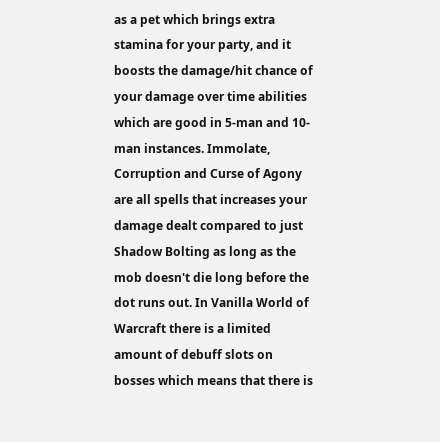as a pet which brings extra stamina for your party, and it boosts the damage/hit chance of your damage over time abilities which are good in 5-man and 10-man instances. Immolate, Corruption and Curse of Agony are all spells that increases your damage dealt compared to just Shadow Bolting as long as the mob doesn't die long before the dot runs out. In Vanilla World of Warcraft there is a limited amount of debuff slots on bosses which means that there is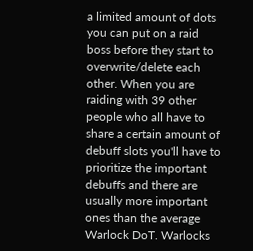a limited amount of dots you can put on a raid boss before they start to overwrite/delete each other. When you are raiding with 39 other people who all have to share a certain amount of debuff slots you'll have to prioritize the important debuffs and there are usually more important ones than the average Warlock DoT. Warlocks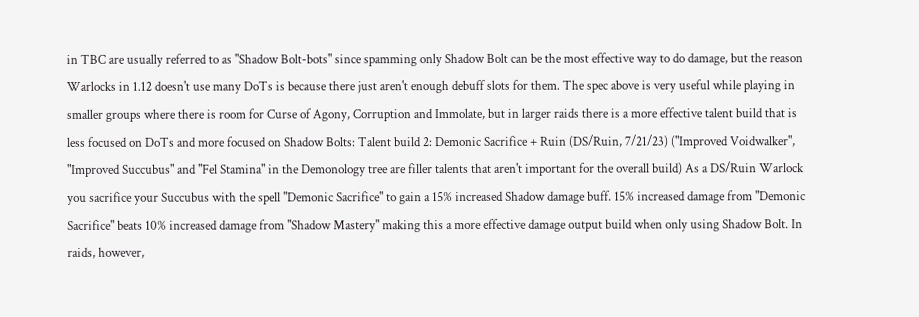in TBC are usually referred to as "Shadow Bolt-bots" since spamming only Shadow Bolt can be the most effective way to do damage, but the reason Warlocks in 1.12 doesn't use many DoTs is because there just aren't enough debuff slots for them. The spec above is very useful while playing in smaller groups where there is room for Curse of Agony, Corruption and Immolate, but in larger raids there is a more effective talent build that is less focused on DoTs and more focused on Shadow Bolts: Talent build 2: Demonic Sacrifice + Ruin (DS/Ruin, 7/21/23) ("Improved Voidwalker", "Improved Succubus" and "Fel Stamina" in the Demonology tree are filler talents that aren't important for the overall build) As a DS/Ruin Warlock you sacrifice your Succubus with the spell "Demonic Sacrifice" to gain a 15% increased Shadow damage buff. 15% increased damage from "Demonic Sacrifice" beats 10% increased damage from "Shadow Mastery" making this a more effective damage output build when only using Shadow Bolt. In raids, however,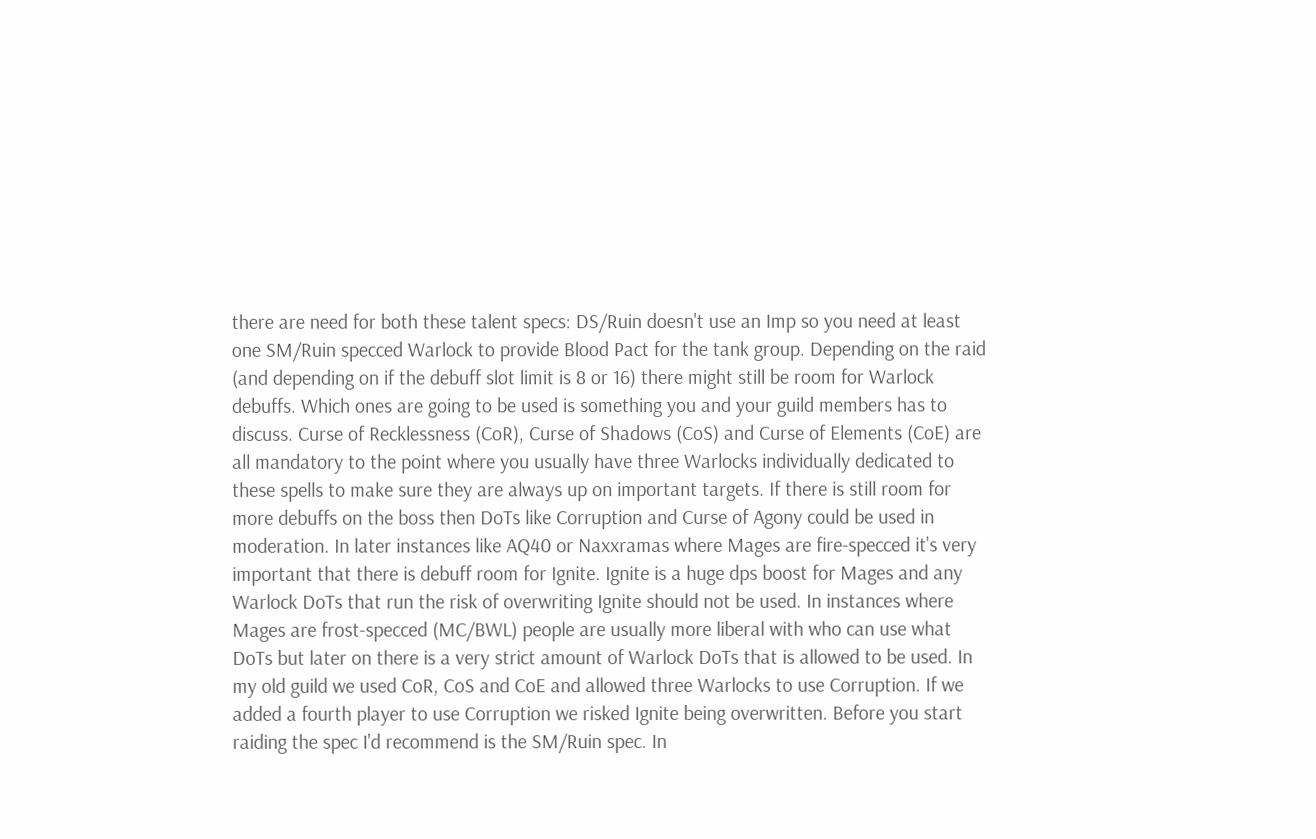there are need for both these talent specs: DS/Ruin doesn't use an Imp so you need at least one SM/Ruin specced Warlock to provide Blood Pact for the tank group. Depending on the raid (and depending on if the debuff slot limit is 8 or 16) there might still be room for Warlock debuffs. Which ones are going to be used is something you and your guild members has to discuss. Curse of Recklessness (CoR), Curse of Shadows (CoS) and Curse of Elements (CoE) are all mandatory to the point where you usually have three Warlocks individually dedicated to these spells to make sure they are always up on important targets. If there is still room for more debuffs on the boss then DoTs like Corruption and Curse of Agony could be used in moderation. In later instances like AQ40 or Naxxramas where Mages are fire-specced it's very important that there is debuff room for Ignite. Ignite is a huge dps boost for Mages and any Warlock DoTs that run the risk of overwriting Ignite should not be used. In instances where Mages are frost-specced (MC/BWL) people are usually more liberal with who can use what DoTs but later on there is a very strict amount of Warlock DoTs that is allowed to be used. In my old guild we used CoR, CoS and CoE and allowed three Warlocks to use Corruption. If we added a fourth player to use Corruption we risked Ignite being overwritten. Before you start raiding the spec I'd recommend is the SM/Ruin spec. In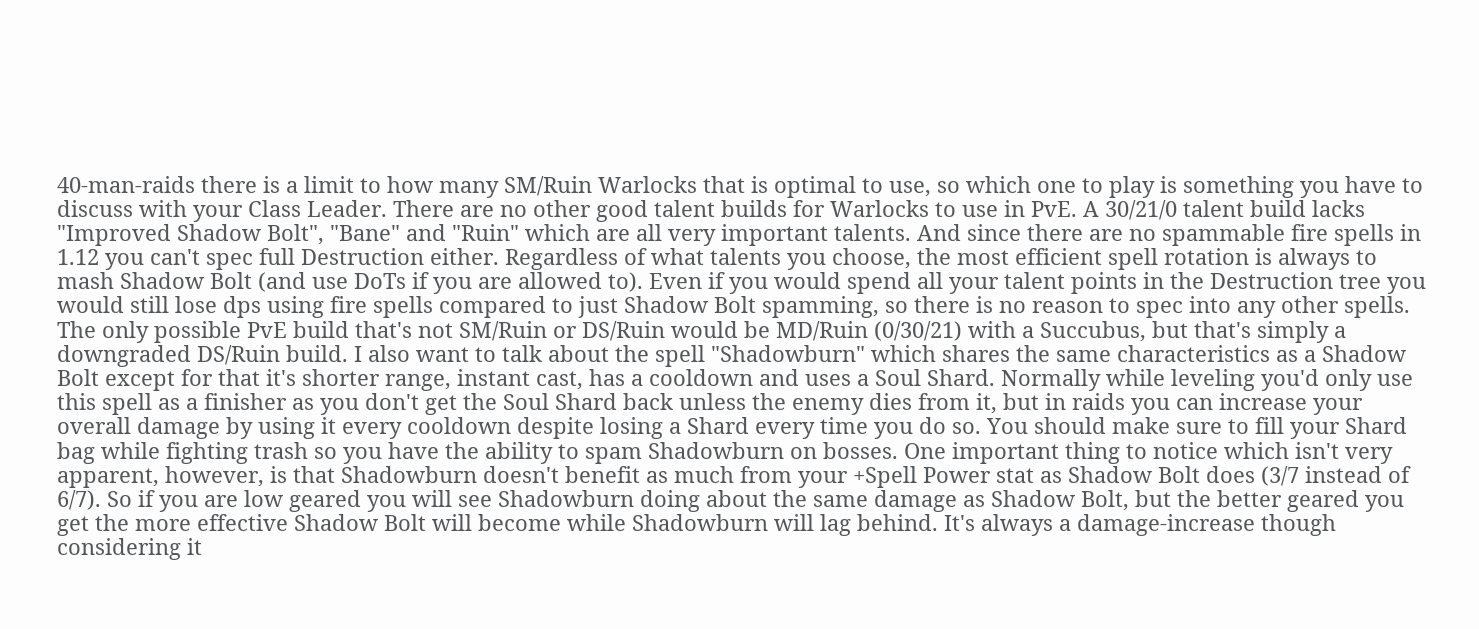40-man-raids there is a limit to how many SM/Ruin Warlocks that is optimal to use, so which one to play is something you have to discuss with your Class Leader. There are no other good talent builds for Warlocks to use in PvE. A 30/21/0 talent build lacks "Improved Shadow Bolt", "Bane" and "Ruin" which are all very important talents. And since there are no spammable fire spells in 1.12 you can't spec full Destruction either. Regardless of what talents you choose, the most efficient spell rotation is always to mash Shadow Bolt (and use DoTs if you are allowed to). Even if you would spend all your talent points in the Destruction tree you would still lose dps using fire spells compared to just Shadow Bolt spamming, so there is no reason to spec into any other spells. The only possible PvE build that's not SM/Ruin or DS/Ruin would be MD/Ruin (0/30/21) with a Succubus, but that's simply a downgraded DS/Ruin build. I also want to talk about the spell "Shadowburn" which shares the same characteristics as a Shadow Bolt except for that it's shorter range, instant cast, has a cooldown and uses a Soul Shard. Normally while leveling you'd only use this spell as a finisher as you don't get the Soul Shard back unless the enemy dies from it, but in raids you can increase your overall damage by using it every cooldown despite losing a Shard every time you do so. You should make sure to fill your Shard bag while fighting trash so you have the ability to spam Shadowburn on bosses. One important thing to notice which isn't very apparent, however, is that Shadowburn doesn't benefit as much from your +Spell Power stat as Shadow Bolt does (3/7 instead of 6/7). So if you are low geared you will see Shadowburn doing about the same damage as Shadow Bolt, but the better geared you get the more effective Shadow Bolt will become while Shadowburn will lag behind. It's always a damage-increase though considering it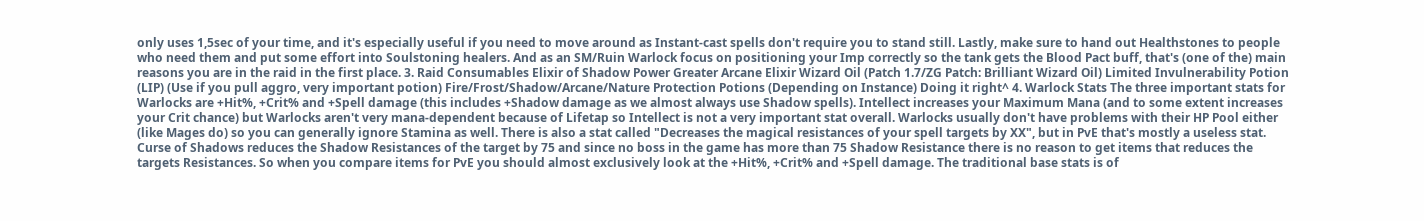only uses 1,5sec of your time, and it's especially useful if you need to move around as Instant-cast spells don't require you to stand still. Lastly, make sure to hand out Healthstones to people who need them and put some effort into Soulstoning healers. And as an SM/Ruin Warlock focus on positioning your Imp correctly so the tank gets the Blood Pact buff, that's (one of the) main reasons you are in the raid in the first place. 3. Raid Consumables Elixir of Shadow Power Greater Arcane Elixir Wizard Oil (Patch 1.7/ZG Patch: Brilliant Wizard Oil) Limited Invulnerability Potion (LIP) (Use if you pull aggro, very important potion) Fire/Frost/Shadow/Arcane/Nature Protection Potions (Depending on Instance) Doing it right^ 4. Warlock Stats The three important stats for Warlocks are +Hit%, +Crit% and +Spell damage (this includes +Shadow damage as we almost always use Shadow spells). Intellect increases your Maximum Mana (and to some extent increases your Crit chance) but Warlocks aren't very mana-dependent because of Lifetap so Intellect is not a very important stat overall. Warlocks usually don't have problems with their HP Pool either (like Mages do) so you can generally ignore Stamina as well. There is also a stat called "Decreases the magical resistances of your spell targets by XX", but in PvE that's mostly a useless stat. Curse of Shadows reduces the Shadow Resistances of the target by 75 and since no boss in the game has more than 75 Shadow Resistance there is no reason to get items that reduces the targets Resistances. So when you compare items for PvE you should almost exclusively look at the +Hit%, +Crit% and +Spell damage. The traditional base stats is of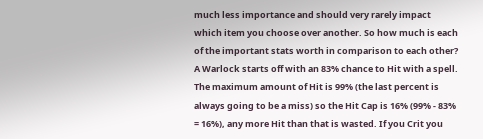much less importance and should very rarely impact which item you choose over another. So how much is each of the important stats worth in comparison to each other? A Warlock starts off with an 83% chance to Hit with a spell. The maximum amount of Hit is 99% (the last percent is always going to be a miss) so the Hit Cap is 16% (99% - 83% = 16%), any more Hit than that is wasted. If you Crit you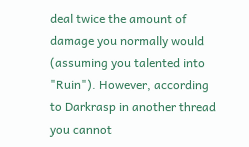deal twice the amount of damage you normally would (assuming you talented into "Ruin"). However, according to Darkrasp in another thread you cannot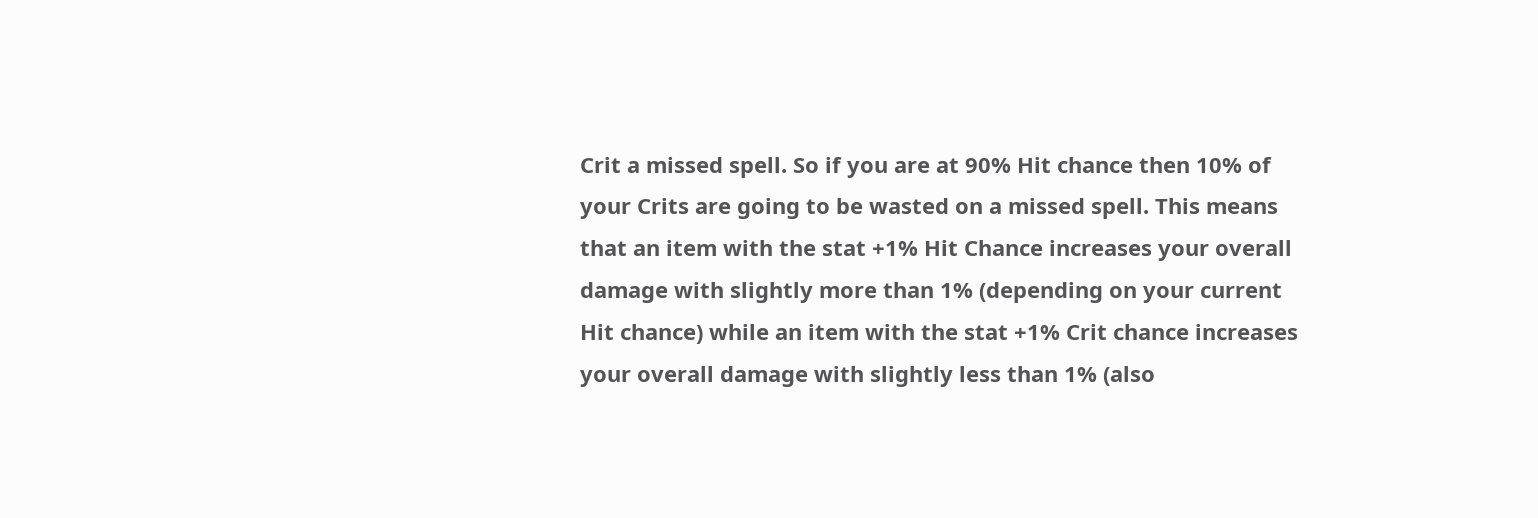Crit a missed spell. So if you are at 90% Hit chance then 10% of your Crits are going to be wasted on a missed spell. This means that an item with the stat +1% Hit Chance increases your overall damage with slightly more than 1% (depending on your current Hit chance) while an item with the stat +1% Crit chance increases your overall damage with slightly less than 1% (also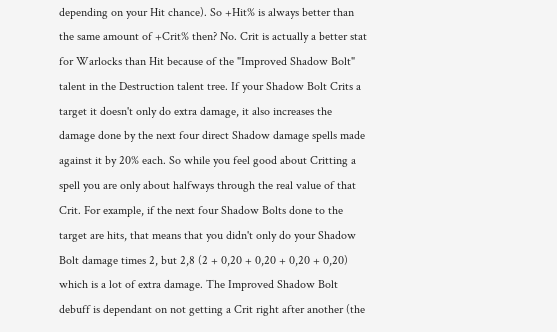depending on your Hit chance). So +Hit% is always better than the same amount of +Crit% then? No. Crit is actually a better stat for Warlocks than Hit because of the "Improved Shadow Bolt" talent in the Destruction talent tree. If your Shadow Bolt Crits a target it doesn't only do extra damage, it also increases the damage done by the next four direct Shadow damage spells made against it by 20% each. So while you feel good about Critting a spell you are only about halfways through the real value of that Crit. For example, if the next four Shadow Bolts done to the target are hits, that means that you didn't only do your Shadow Bolt damage times 2, but 2,8 (2 + 0,20 + 0,20 + 0,20 + 0,20) which is a lot of extra damage. The Improved Shadow Bolt debuff is dependant on not getting a Crit right after another (the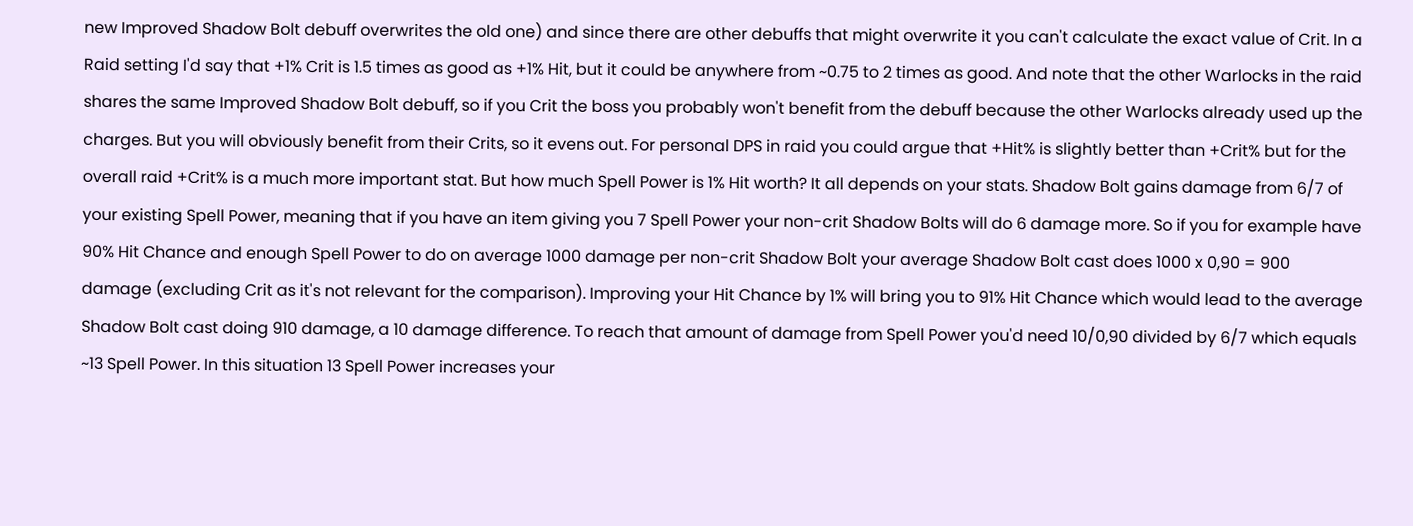new Improved Shadow Bolt debuff overwrites the old one) and since there are other debuffs that might overwrite it you can't calculate the exact value of Crit. In a Raid setting I'd say that +1% Crit is 1.5 times as good as +1% Hit, but it could be anywhere from ~0.75 to 2 times as good. And note that the other Warlocks in the raid shares the same Improved Shadow Bolt debuff, so if you Crit the boss you probably won't benefit from the debuff because the other Warlocks already used up the charges. But you will obviously benefit from their Crits, so it evens out. For personal DPS in raid you could argue that +Hit% is slightly better than +Crit% but for the overall raid +Crit% is a much more important stat. But how much Spell Power is 1% Hit worth? It all depends on your stats. Shadow Bolt gains damage from 6/7 of your existing Spell Power, meaning that if you have an item giving you 7 Spell Power your non-crit Shadow Bolts will do 6 damage more. So if you for example have 90% Hit Chance and enough Spell Power to do on average 1000 damage per non-crit Shadow Bolt your average Shadow Bolt cast does 1000 x 0,90 = 900 damage (excluding Crit as it's not relevant for the comparison). Improving your Hit Chance by 1% will bring you to 91% Hit Chance which would lead to the average Shadow Bolt cast doing 910 damage, a 10 damage difference. To reach that amount of damage from Spell Power you'd need 10/0,90 divided by 6/7 which equals ~13 Spell Power. In this situation 13 Spell Power increases your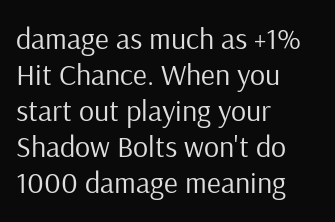damage as much as +1% Hit Chance. When you start out playing your Shadow Bolts won't do 1000 damage meaning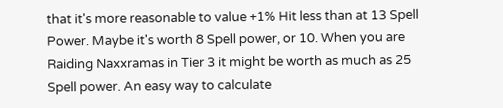that it's more reasonable to value +1% Hit less than at 13 Spell Power. Maybe it's worth 8 Spell power, or 10. When you are Raiding Naxxramas in Tier 3 it might be worth as much as 25 Spell power. An easy way to calculate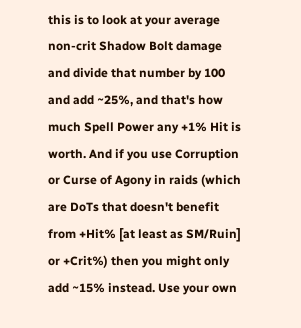this is to look at your average non-crit Shadow Bolt damage and divide that number by 100 and add ~25%, and that's how much Spell Power any +1% Hit is worth. And if you use Corruption or Curse of Agony in raids (which are DoTs that doesn't benefit from +Hit% [at least as SM/Ruin] or +Crit%) then you might only add ~15% instead. Use your own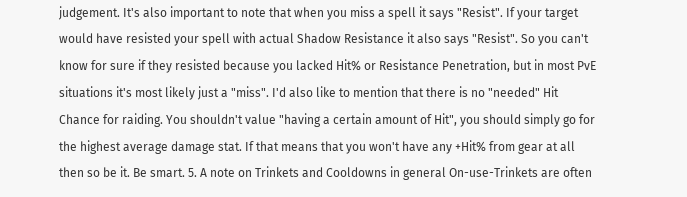judgement. It's also important to note that when you miss a spell it says "Resist". If your target would have resisted your spell with actual Shadow Resistance it also says "Resist". So you can't know for sure if they resisted because you lacked Hit% or Resistance Penetration, but in most PvE situations it's most likely just a "miss". I'd also like to mention that there is no "needed" Hit Chance for raiding. You shouldn't value "having a certain amount of Hit", you should simply go for the highest average damage stat. If that means that you won't have any +Hit% from gear at all then so be it. Be smart. 5. A note on Trinkets and Cooldowns in general On-use-Trinkets are often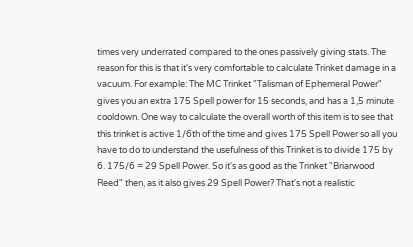times very underrated compared to the ones passively giving stats. The reason for this is that it's very comfortable to calculate Trinket damage in a vacuum. For example: The MC Trinket "Talisman of Ephemeral Power" gives you an extra 175 Spell power for 15 seconds, and has a 1,5 minute cooldown. One way to calculate the overall worth of this item is to see that this trinket is active 1/6th of the time and gives 175 Spell Power so all you have to do to understand the usefulness of this Trinket is to divide 175 by 6. 175/6 = 29 Spell Power. So it's as good as the Trinket "Briarwood Reed" then, as it also gives 29 Spell Power? That's not a realistic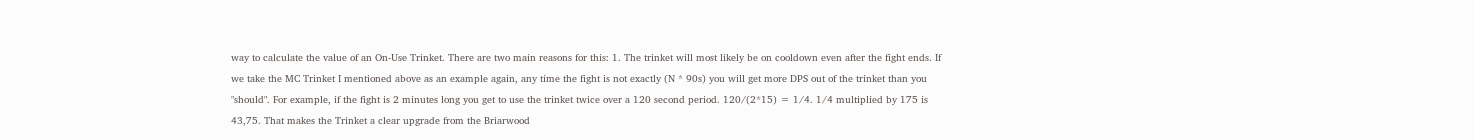way to calculate the value of an On-Use Trinket. There are two main reasons for this: 1. The trinket will most likely be on cooldown even after the fight ends. If we take the MC Trinket I mentioned above as an example again, any time the fight is not exactly (N * 90s) you will get more DPS out of the trinket than you "should". For example, if the fight is 2 minutes long you get to use the trinket twice over a 120 second period. 120/(2*15) = 1/4. 1/4 multiplied by 175 is 43,75. That makes the Trinket a clear upgrade from the Briarwood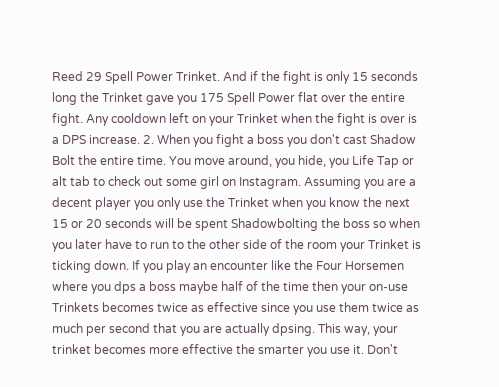Reed 29 Spell Power Trinket. And if the fight is only 15 seconds long the Trinket gave you 175 Spell Power flat over the entire fight. Any cooldown left on your Trinket when the fight is over is a DPS increase. 2. When you fight a boss you don't cast Shadow Bolt the entire time. You move around, you hide, you Life Tap or alt tab to check out some girl on Instagram. Assuming you are a decent player you only use the Trinket when you know the next 15 or 20 seconds will be spent Shadowbolting the boss so when you later have to run to the other side of the room your Trinket is ticking down. If you play an encounter like the Four Horsemen where you dps a boss maybe half of the time then your on-use Trinkets becomes twice as effective since you use them twice as much per second that you are actually dpsing. This way, your trinket becomes more effective the smarter you use it. Don't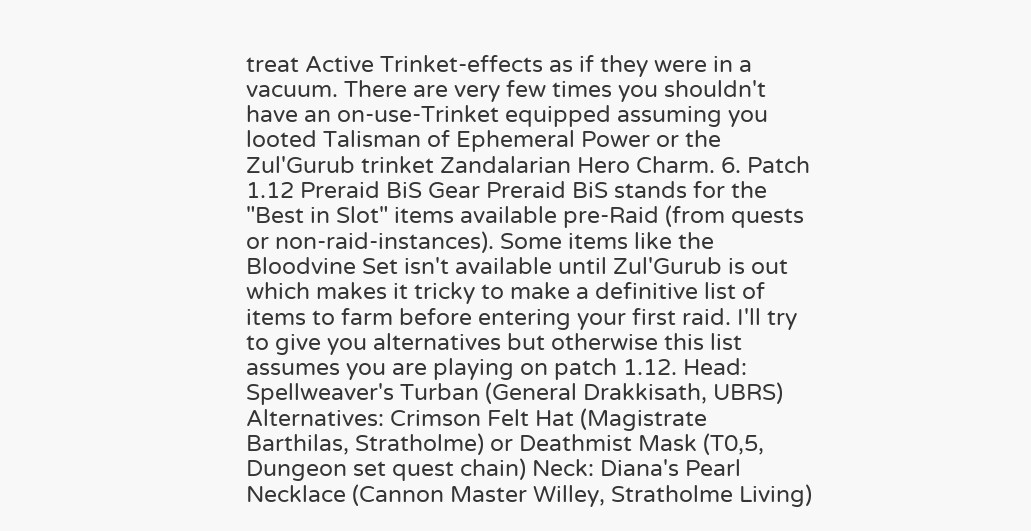treat Active Trinket-effects as if they were in a vacuum. There are very few times you shouldn't have an on-use-Trinket equipped assuming you looted Talisman of Ephemeral Power or the Zul'Gurub trinket Zandalarian Hero Charm. 6. Patch 1.12 Preraid BiS Gear Preraid BiS stands for the "Best in Slot" items available pre-Raid (from quests or non-raid-instances). Some items like the Bloodvine Set isn't available until Zul'Gurub is out which makes it tricky to make a definitive list of items to farm before entering your first raid. I'll try to give you alternatives but otherwise this list assumes you are playing on patch 1.12. Head: Spellweaver's Turban (General Drakkisath, UBRS) Alternatives: Crimson Felt Hat (Magistrate Barthilas, Stratholme) or Deathmist Mask (T0,5, Dungeon set quest chain) Neck: Diana's Pearl Necklace (Cannon Master Willey, Stratholme Living)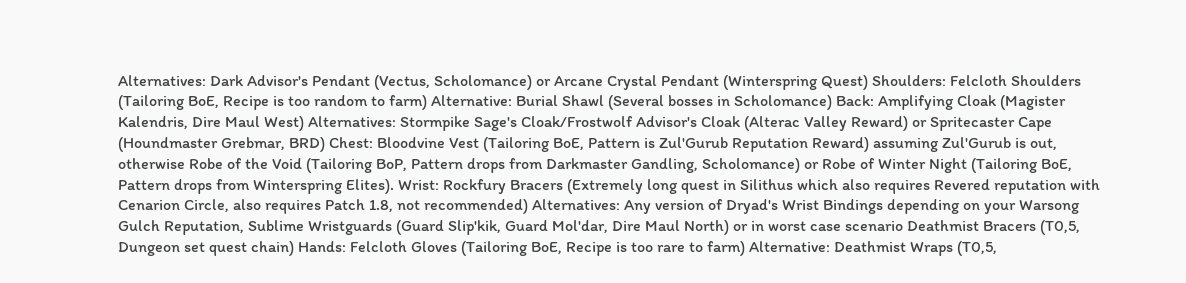Alternatives: Dark Advisor's Pendant (Vectus, Scholomance) or Arcane Crystal Pendant (Winterspring Quest) Shoulders: Felcloth Shoulders (Tailoring BoE, Recipe is too random to farm) Alternative: Burial Shawl (Several bosses in Scholomance) Back: Amplifying Cloak (Magister Kalendris, Dire Maul West) Alternatives: Stormpike Sage's Cloak/Frostwolf Advisor's Cloak (Alterac Valley Reward) or Spritecaster Cape (Houndmaster Grebmar, BRD) Chest: Bloodvine Vest (Tailoring BoE, Pattern is Zul'Gurub Reputation Reward) assuming Zul'Gurub is out, otherwise Robe of the Void (Tailoring BoP, Pattern drops from Darkmaster Gandling, Scholomance) or Robe of Winter Night (Tailoring BoE, Pattern drops from Winterspring Elites). Wrist: Rockfury Bracers (Extremely long quest in Silithus which also requires Revered reputation with Cenarion Circle, also requires Patch 1.8, not recommended) Alternatives: Any version of Dryad's Wrist Bindings depending on your Warsong Gulch Reputation, Sublime Wristguards (Guard Slip'kik, Guard Mol'dar, Dire Maul North) or in worst case scenario Deathmist Bracers (T0,5, Dungeon set quest chain) Hands: Felcloth Gloves (Tailoring BoE, Recipe is too rare to farm) Alternative: Deathmist Wraps (T0,5,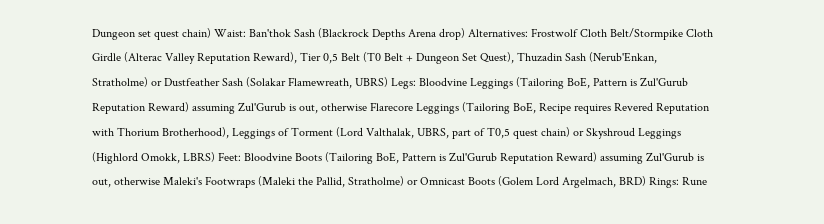Dungeon set quest chain) Waist: Ban'thok Sash (Blackrock Depths Arena drop) Alternatives: Frostwolf Cloth Belt/Stormpike Cloth Girdle (Alterac Valley Reputation Reward), Tier 0,5 Belt (T0 Belt + Dungeon Set Quest), Thuzadin Sash (Nerub'Enkan, Stratholme) or Dustfeather Sash (Solakar Flamewreath, UBRS) Legs: Bloodvine Leggings (Tailoring BoE, Pattern is Zul'Gurub Reputation Reward) assuming Zul'Gurub is out, otherwise Flarecore Leggings (Tailoring BoE, Recipe requires Revered Reputation with Thorium Brotherhood), Leggings of Torment (Lord Valthalak, UBRS, part of T0,5 quest chain) or Skyshroud Leggings (Highlord Omokk, LBRS) Feet: Bloodvine Boots (Tailoring BoE, Pattern is Zul'Gurub Reputation Reward) assuming Zul'Gurub is out, otherwise Maleki's Footwraps (Maleki the Pallid, Stratholme) or Omnicast Boots (Golem Lord Argelmach, BRD) Rings: Rune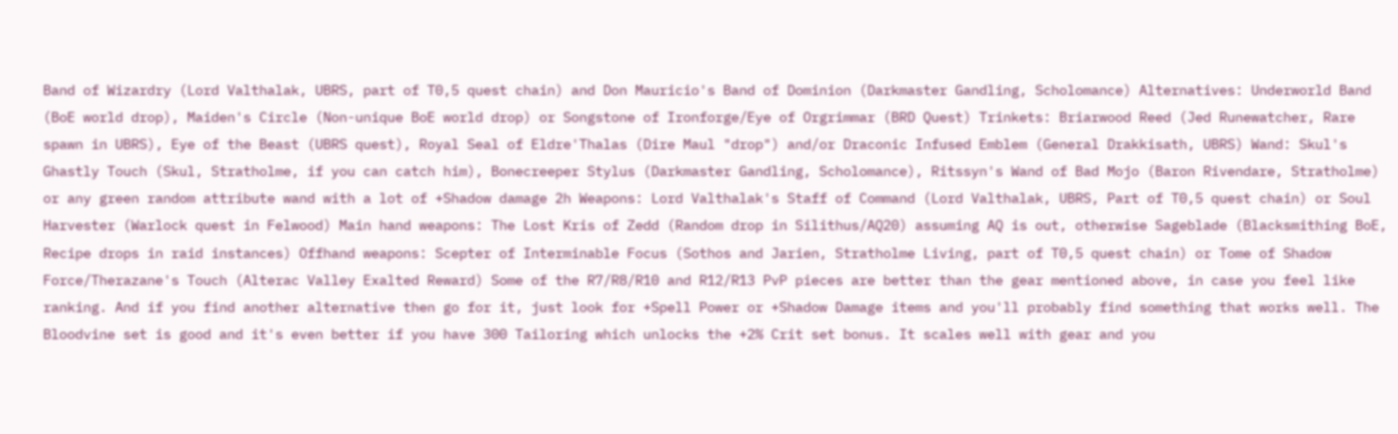Band of Wizardry (Lord Valthalak, UBRS, part of T0,5 quest chain) and Don Mauricio's Band of Dominion (Darkmaster Gandling, Scholomance) Alternatives: Underworld Band (BoE world drop), Maiden's Circle (Non-unique BoE world drop) or Songstone of Ironforge/Eye of Orgrimmar (BRD Quest) Trinkets: Briarwood Reed (Jed Runewatcher, Rare spawn in UBRS), Eye of the Beast (UBRS quest), Royal Seal of Eldre'Thalas (Dire Maul "drop") and/or Draconic Infused Emblem (General Drakkisath, UBRS) Wand: Skul's Ghastly Touch (Skul, Stratholme, if you can catch him), Bonecreeper Stylus (Darkmaster Gandling, Scholomance), Ritssyn's Wand of Bad Mojo (Baron Rivendare, Stratholme) or any green random attribute wand with a lot of +Shadow damage 2h Weapons: Lord Valthalak's Staff of Command (Lord Valthalak, UBRS, Part of T0,5 quest chain) or Soul Harvester (Warlock quest in Felwood) Main hand weapons: The Lost Kris of Zedd (Random drop in Silithus/AQ20) assuming AQ is out, otherwise Sageblade (Blacksmithing BoE, Recipe drops in raid instances) Offhand weapons: Scepter of Interminable Focus (Sothos and Jarien, Stratholme Living, part of T0,5 quest chain) or Tome of Shadow Force/Therazane's Touch (Alterac Valley Exalted Reward) Some of the R7/R8/R10 and R12/R13 PvP pieces are better than the gear mentioned above, in case you feel like ranking. And if you find another alternative then go for it, just look for +Spell Power or +Shadow Damage items and you'll probably find something that works well. The Bloodvine set is good and it's even better if you have 300 Tailoring which unlocks the +2% Crit set bonus. It scales well with gear and you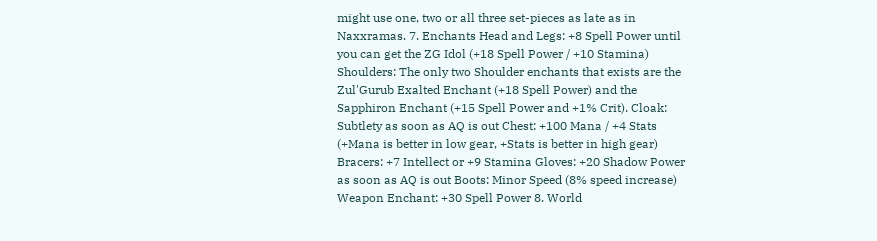might use one, two or all three set-pieces as late as in Naxxramas. 7. Enchants Head and Legs: +8 Spell Power until you can get the ZG Idol (+18 Spell Power / +10 Stamina) Shoulders: The only two Shoulder enchants that exists are the Zul'Gurub Exalted Enchant (+18 Spell Power) and the Sapphiron Enchant (+15 Spell Power and +1% Crit). Cloak: Subtlety as soon as AQ is out Chest: +100 Mana / +4 Stats (+Mana is better in low gear, +Stats is better in high gear) Bracers: +7 Intellect or +9 Stamina Gloves: +20 Shadow Power as soon as AQ is out Boots: Minor Speed (8% speed increase) Weapon Enchant: +30 Spell Power 8. World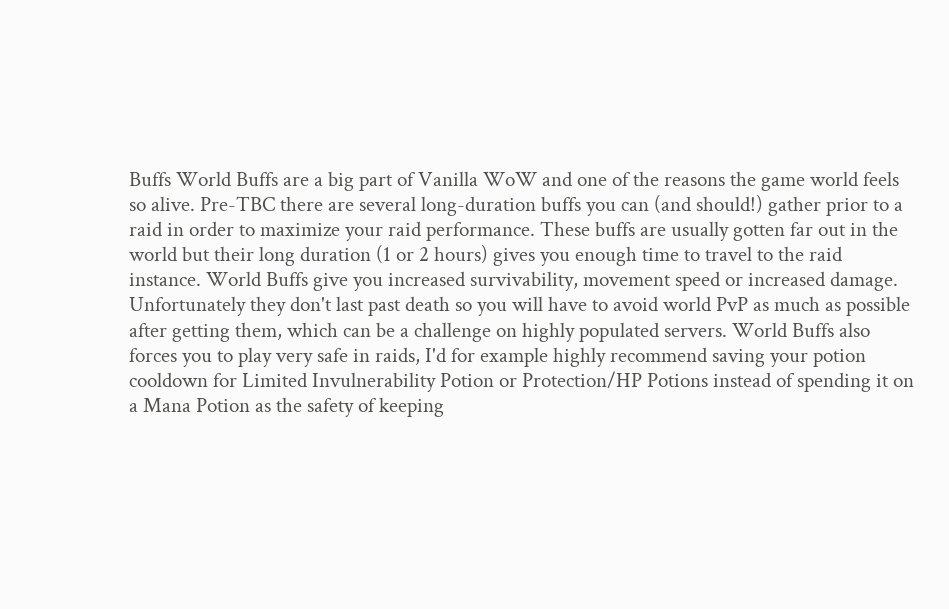Buffs World Buffs are a big part of Vanilla WoW and one of the reasons the game world feels so alive. Pre-TBC there are several long-duration buffs you can (and should!) gather prior to a raid in order to maximize your raid performance. These buffs are usually gotten far out in the world but their long duration (1 or 2 hours) gives you enough time to travel to the raid instance. World Buffs give you increased survivability, movement speed or increased damage. Unfortunately they don't last past death so you will have to avoid world PvP as much as possible after getting them, which can be a challenge on highly populated servers. World Buffs also forces you to play very safe in raids, I'd for example highly recommend saving your potion cooldown for Limited Invulnerability Potion or Protection/HP Potions instead of spending it on a Mana Potion as the safety of keeping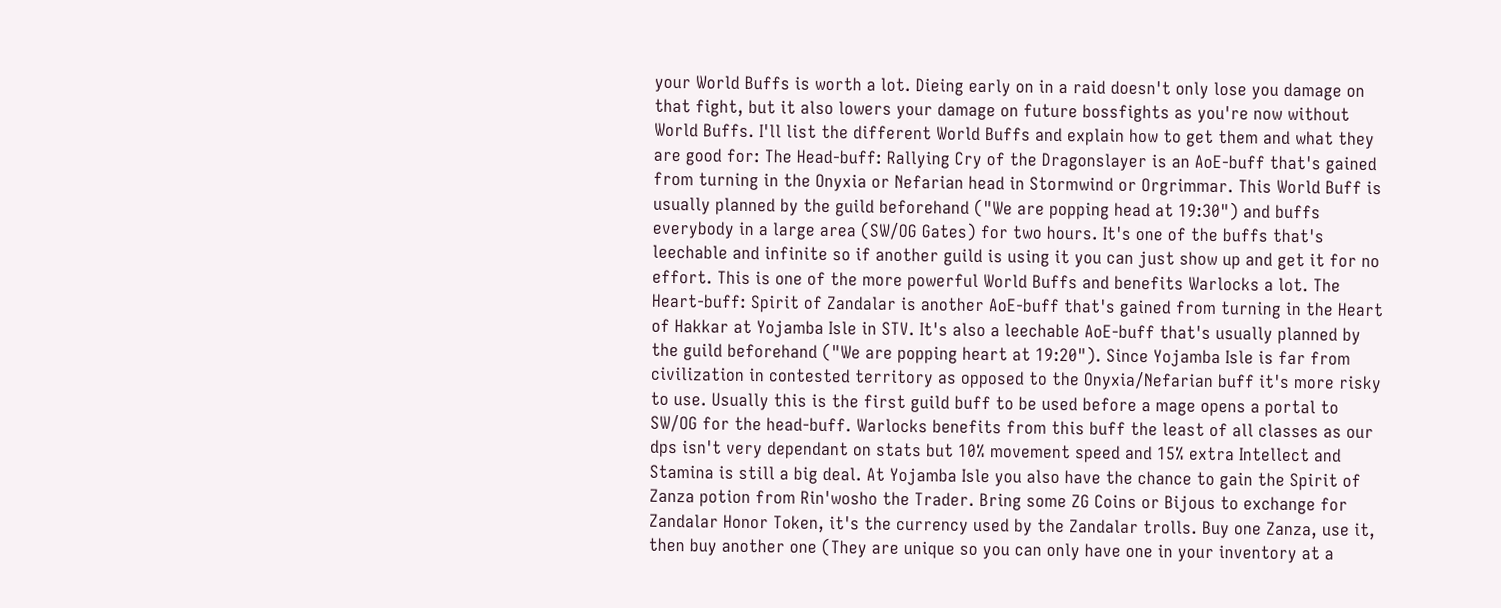your World Buffs is worth a lot. Dieing early on in a raid doesn't only lose you damage on that fight, but it also lowers your damage on future bossfights as you're now without World Buffs. I'll list the different World Buffs and explain how to get them and what they are good for: The Head-buff: Rallying Cry of the Dragonslayer is an AoE-buff that's gained from turning in the Onyxia or Nefarian head in Stormwind or Orgrimmar. This World Buff is usually planned by the guild beforehand ("We are popping head at 19:30") and buffs everybody in a large area (SW/OG Gates) for two hours. It's one of the buffs that's leechable and infinite so if another guild is using it you can just show up and get it for no effort. This is one of the more powerful World Buffs and benefits Warlocks a lot. The Heart-buff: Spirit of Zandalar is another AoE-buff that's gained from turning in the Heart of Hakkar at Yojamba Isle in STV. It's also a leechable AoE-buff that's usually planned by the guild beforehand ("We are popping heart at 19:20"). Since Yojamba Isle is far from civilization in contested territory as opposed to the Onyxia/Nefarian buff it's more risky to use. Usually this is the first guild buff to be used before a mage opens a portal to SW/OG for the head-buff. Warlocks benefits from this buff the least of all classes as our dps isn't very dependant on stats but 10% movement speed and 15% extra Intellect and Stamina is still a big deal. At Yojamba Isle you also have the chance to gain the Spirit of Zanza potion from Rin'wosho the Trader. Bring some ZG Coins or Bijous to exchange for Zandalar Honor Token, it's the currency used by the Zandalar trolls. Buy one Zanza, use it, then buy another one (They are unique so you can only have one in your inventory at a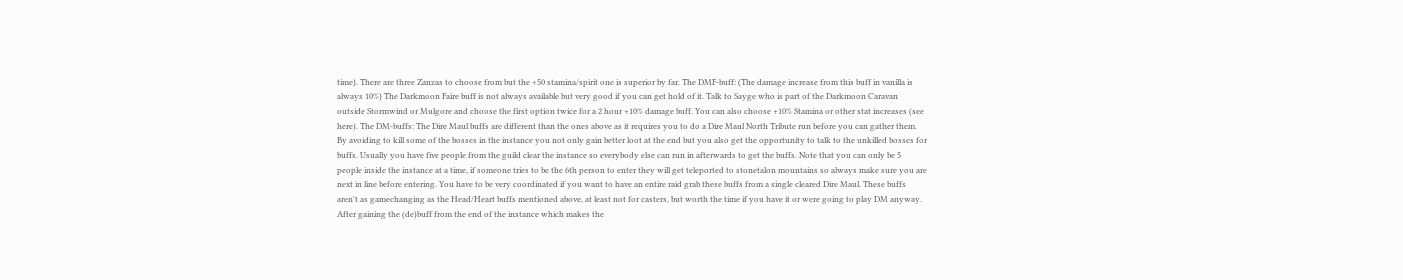time). There are three Zanzas to choose from but the +50 stamina/spirit one is superior by far. The DMF-buff: (The damage increase from this buff in vanilla is always 10%) The Darkmoon Faire buff is not always available but very good if you can get hold of it. Talk to Sayge who is part of the Darkmoon Caravan outside Stormwind or Mulgore and choose the first option twice for a 2 hour +10% damage buff. You can also choose +10% Stamina or other stat increases (see here). The DM-buffs: The Dire Maul buffs are different than the ones above as it requires you to do a Dire Maul North Tribute run before you can gather them. By avoiding to kill some of the bosses in the instance you not only gain better loot at the end but you also get the opportunity to talk to the unkilled bosses for buffs. Usually you have five people from the guild clear the instance so everybody else can run in afterwards to get the buffs. Note that you can only be 5 people inside the instance at a time, if someone tries to be the 6th person to enter they will get teleported to stonetalon mountains so always make sure you are next in line before entering. You have to be very coordinated if you want to have an entire raid grab these buffs from a single cleared Dire Maul. These buffs aren't as gamechanging as the Head/Heart buffs mentioned above, at least not for casters, but worth the time if you have it or were going to play DM anyway. After gaining the (de)buff from the end of the instance which makes the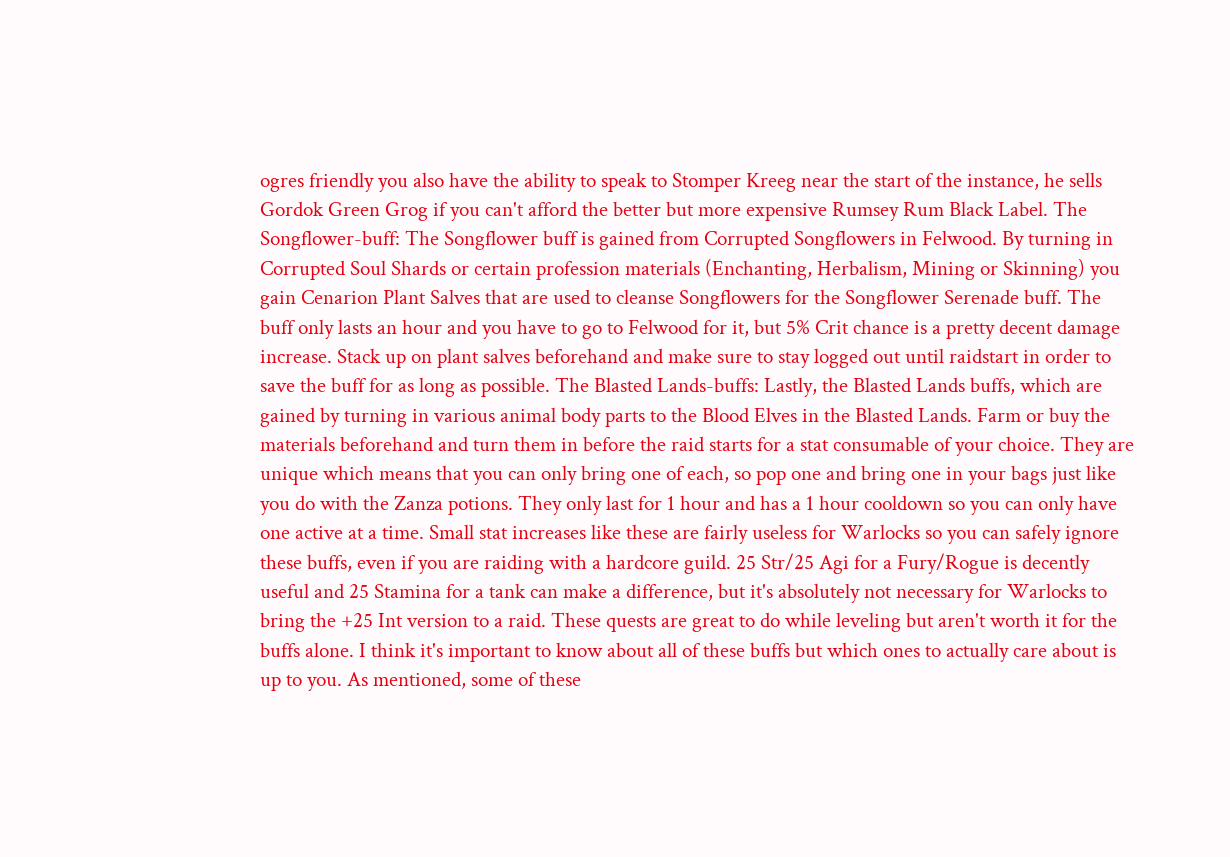ogres friendly you also have the ability to speak to Stomper Kreeg near the start of the instance, he sells Gordok Green Grog if you can't afford the better but more expensive Rumsey Rum Black Label. The Songflower-buff: The Songflower buff is gained from Corrupted Songflowers in Felwood. By turning in Corrupted Soul Shards or certain profession materials (Enchanting, Herbalism, Mining or Skinning) you gain Cenarion Plant Salves that are used to cleanse Songflowers for the Songflower Serenade buff. The buff only lasts an hour and you have to go to Felwood for it, but 5% Crit chance is a pretty decent damage increase. Stack up on plant salves beforehand and make sure to stay logged out until raidstart in order to save the buff for as long as possible. The Blasted Lands-buffs: Lastly, the Blasted Lands buffs, which are gained by turning in various animal body parts to the Blood Elves in the Blasted Lands. Farm or buy the materials beforehand and turn them in before the raid starts for a stat consumable of your choice. They are unique which means that you can only bring one of each, so pop one and bring one in your bags just like you do with the Zanza potions. They only last for 1 hour and has a 1 hour cooldown so you can only have one active at a time. Small stat increases like these are fairly useless for Warlocks so you can safely ignore these buffs, even if you are raiding with a hardcore guild. 25 Str/25 Agi for a Fury/Rogue is decently useful and 25 Stamina for a tank can make a difference, but it's absolutely not necessary for Warlocks to bring the +25 Int version to a raid. These quests are great to do while leveling but aren't worth it for the buffs alone. I think it's important to know about all of these buffs but which ones to actually care about is up to you. As mentioned, some of these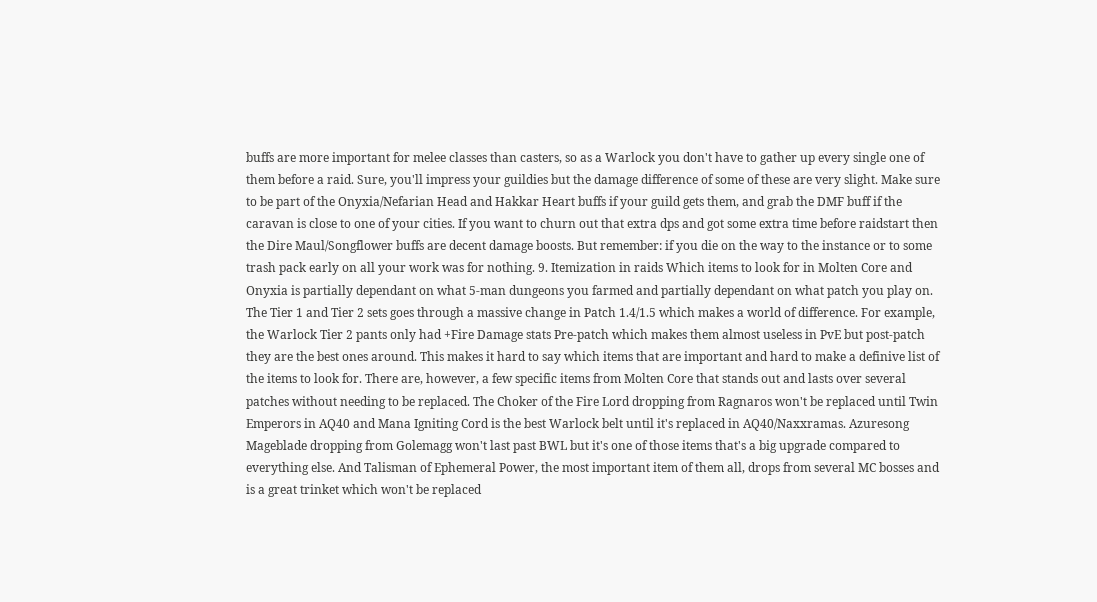buffs are more important for melee classes than casters, so as a Warlock you don't have to gather up every single one of them before a raid. Sure, you'll impress your guildies but the damage difference of some of these are very slight. Make sure to be part of the Onyxia/Nefarian Head and Hakkar Heart buffs if your guild gets them, and grab the DMF buff if the caravan is close to one of your cities. If you want to churn out that extra dps and got some extra time before raidstart then the Dire Maul/Songflower buffs are decent damage boosts. But remember: if you die on the way to the instance or to some trash pack early on all your work was for nothing. 9. Itemization in raids Which items to look for in Molten Core and Onyxia is partially dependant on what 5-man dungeons you farmed and partially dependant on what patch you play on. The Tier 1 and Tier 2 sets goes through a massive change in Patch 1.4/1.5 which makes a world of difference. For example, the Warlock Tier 2 pants only had +Fire Damage stats Pre-patch which makes them almost useless in PvE but post-patch they are the best ones around. This makes it hard to say which items that are important and hard to make a definive list of the items to look for. There are, however, a few specific items from Molten Core that stands out and lasts over several patches without needing to be replaced. The Choker of the Fire Lord dropping from Ragnaros won't be replaced until Twin Emperors in AQ40 and Mana Igniting Cord is the best Warlock belt until it's replaced in AQ40/Naxxramas. Azuresong Mageblade dropping from Golemagg won't last past BWL but it's one of those items that's a big upgrade compared to everything else. And Talisman of Ephemeral Power, the most important item of them all, drops from several MC bosses and is a great trinket which won't be replaced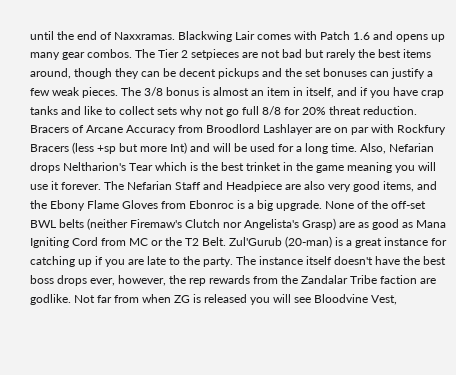until the end of Naxxramas. Blackwing Lair comes with Patch 1.6 and opens up many gear combos. The Tier 2 setpieces are not bad but rarely the best items around, though they can be decent pickups and the set bonuses can justify a few weak pieces. The 3/8 bonus is almost an item in itself, and if you have crap tanks and like to collect sets why not go full 8/8 for 20% threat reduction. Bracers of Arcane Accuracy from Broodlord Lashlayer are on par with Rockfury Bracers (less +sp but more Int) and will be used for a long time. Also, Nefarian drops Neltharion's Tear which is the best trinket in the game meaning you will use it forever. The Nefarian Staff and Headpiece are also very good items, and the Ebony Flame Gloves from Ebonroc is a big upgrade. None of the off-set BWL belts (neither Firemaw's Clutch nor Angelista's Grasp) are as good as Mana Igniting Cord from MC or the T2 Belt. Zul'Gurub (20-man) is a great instance for catching up if you are late to the party. The instance itself doesn't have the best boss drops ever, however, the rep rewards from the Zandalar Tribe faction are godlike. Not far from when ZG is released you will see Bloodvine Vest,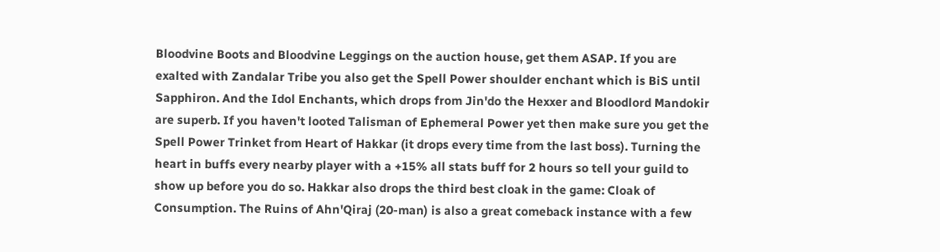Bloodvine Boots and Bloodvine Leggings on the auction house, get them ASAP. If you are exalted with Zandalar Tribe you also get the Spell Power shoulder enchant which is BiS until Sapphiron. And the Idol Enchants, which drops from Jin'do the Hexxer and Bloodlord Mandokir are superb. If you haven't looted Talisman of Ephemeral Power yet then make sure you get the Spell Power Trinket from Heart of Hakkar (it drops every time from the last boss). Turning the heart in buffs every nearby player with a +15% all stats buff for 2 hours so tell your guild to show up before you do so. Hakkar also drops the third best cloak in the game: Cloak of Consumption. The Ruins of Ahn'Qiraj (20-man) is also a great comeback instance with a few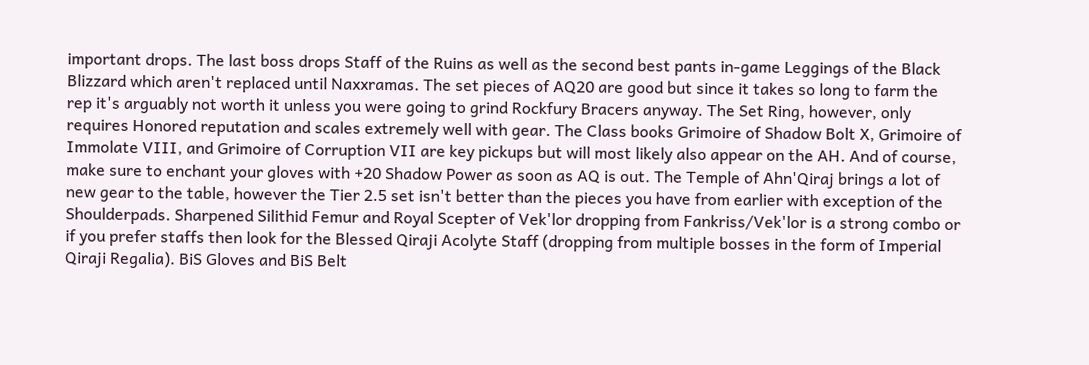important drops. The last boss drops Staff of the Ruins as well as the second best pants in-game Leggings of the Black Blizzard which aren't replaced until Naxxramas. The set pieces of AQ20 are good but since it takes so long to farm the rep it's arguably not worth it unless you were going to grind Rockfury Bracers anyway. The Set Ring, however, only requires Honored reputation and scales extremely well with gear. The Class books Grimoire of Shadow Bolt X, Grimoire of Immolate VIII, and Grimoire of Corruption VII are key pickups but will most likely also appear on the AH. And of course, make sure to enchant your gloves with +20 Shadow Power as soon as AQ is out. The Temple of Ahn'Qiraj brings a lot of new gear to the table, however the Tier 2.5 set isn't better than the pieces you have from earlier with exception of the Shoulderpads. Sharpened Silithid Femur and Royal Scepter of Vek'lor dropping from Fankriss/Vek'lor is a strong combo or if you prefer staffs then look for the Blessed Qiraji Acolyte Staff (dropping from multiple bosses in the form of Imperial Qiraji Regalia). BiS Gloves and BiS Belt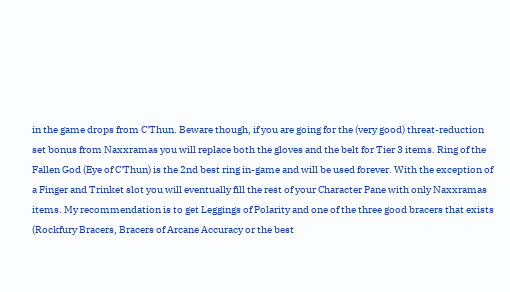in the game drops from C'Thun. Beware though, if you are going for the (very good) threat-reduction set bonus from Naxxramas you will replace both the gloves and the belt for Tier 3 items. Ring of the Fallen God (Eye of C'Thun) is the 2nd best ring in-game and will be used forever. With the exception of a Finger and Trinket slot you will eventually fill the rest of your Character Pane with only Naxxramas items. My recommendation is to get Leggings of Polarity and one of the three good bracers that exists (Rockfury Bracers, Bracers of Arcane Accuracy or the best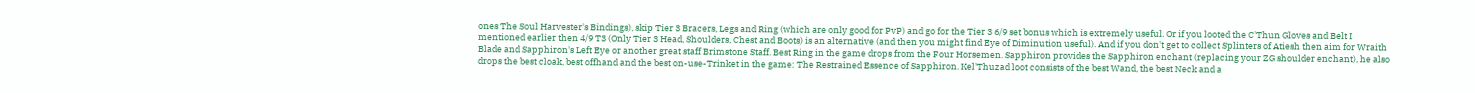ones The Soul Harvester's Bindings), skip Tier 3 Bracers, Legs and Ring (which are only good for PvP) and go for the Tier 3 6/9 set bonus which is extremely useful. Or if you looted the C'Thun Gloves and Belt I mentioned earlier then 4/9 T3 (Only Tier 3 Head, Shoulders, Chest and Boots) is an alternative (and then you might find Eye of Diminution useful). And if you don't get to collect Splinters of Atiesh then aim for Wraith Blade and Sapphiron's Left Eye or another great staff Brimstone Staff. Best Ring in the game drops from the Four Horsemen. Sapphiron provides the Sapphiron enchant (replacing your ZG shoulder enchant), he also drops the best cloak, best offhand and the best on-use-Trinket in the game: The Restrained Essence of Sapphiron. Kel'Thuzad loot consists of the best Wand, the best Neck and a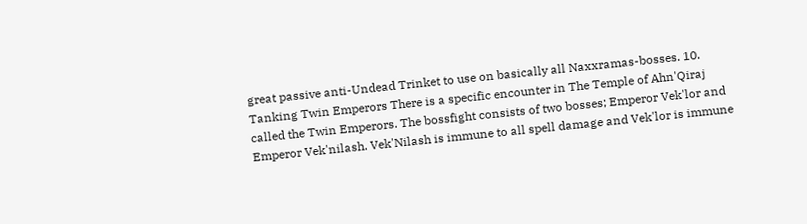great passive anti-Undead Trinket to use on basically all Naxxramas-bosses. 10. Tanking Twin Emperors There is a specific encounter in The Temple of Ahn'Qiraj called the Twin Emperors. The bossfight consists of two bosses; Emperor Vek'lor and Emperor Vek'nilash. Vek'Nilash is immune to all spell damage and Vek'lor is immune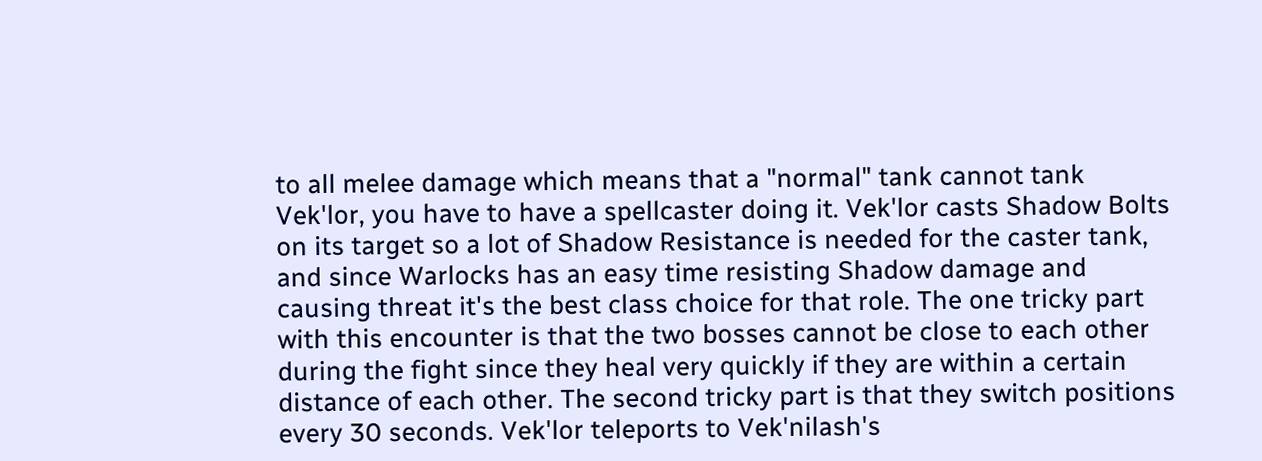to all melee damage which means that a "normal" tank cannot tank Vek'lor, you have to have a spellcaster doing it. Vek'lor casts Shadow Bolts on its target so a lot of Shadow Resistance is needed for the caster tank, and since Warlocks has an easy time resisting Shadow damage and causing threat it's the best class choice for that role. The one tricky part with this encounter is that the two bosses cannot be close to each other during the fight since they heal very quickly if they are within a certain distance of each other. The second tricky part is that they switch positions every 30 seconds. Vek'lor teleports to Vek'nilash's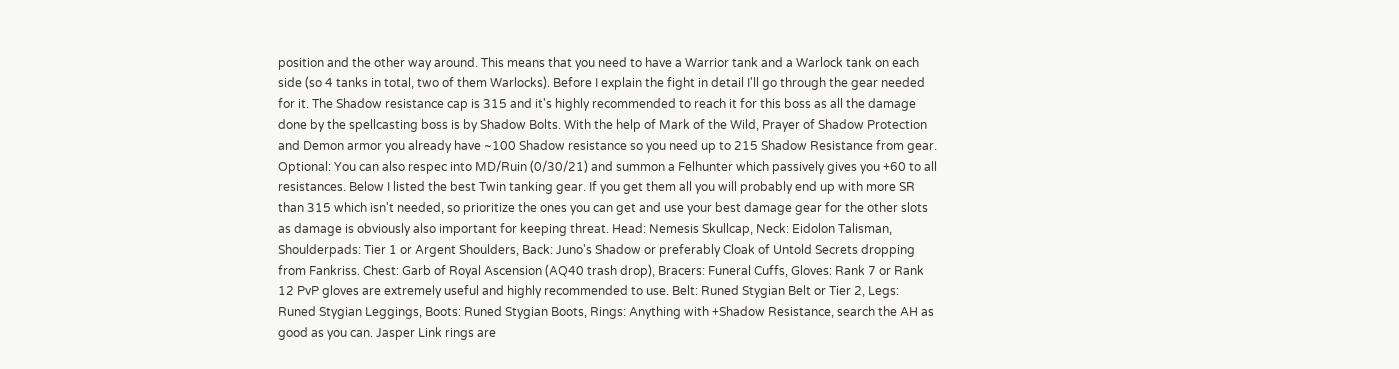position and the other way around. This means that you need to have a Warrior tank and a Warlock tank on each side (so 4 tanks in total, two of them Warlocks). Before I explain the fight in detail I'll go through the gear needed for it. The Shadow resistance cap is 315 and it's highly recommended to reach it for this boss as all the damage done by the spellcasting boss is by Shadow Bolts. With the help of Mark of the Wild, Prayer of Shadow Protection and Demon armor you already have ~100 Shadow resistance so you need up to 215 Shadow Resistance from gear. Optional: You can also respec into MD/Ruin (0/30/21) and summon a Felhunter which passively gives you +60 to all resistances. Below I listed the best Twin tanking gear. If you get them all you will probably end up with more SR than 315 which isn't needed, so prioritize the ones you can get and use your best damage gear for the other slots as damage is obviously also important for keeping threat. Head: Nemesis Skullcap, Neck: Eidolon Talisman, Shoulderpads: Tier 1 or Argent Shoulders, Back: Juno's Shadow or preferably Cloak of Untold Secrets dropping from Fankriss. Chest: Garb of Royal Ascension (AQ40 trash drop), Bracers: Funeral Cuffs, Gloves: Rank 7 or Rank 12 PvP gloves are extremely useful and highly recommended to use. Belt: Runed Stygian Belt or Tier 2, Legs: Runed Stygian Leggings, Boots: Runed Stygian Boots, Rings: Anything with +Shadow Resistance, search the AH as good as you can. Jasper Link rings are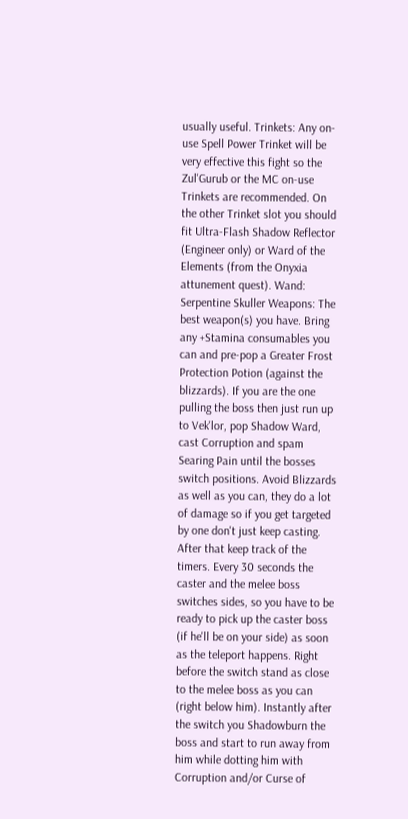usually useful. Trinkets: Any on-use Spell Power Trinket will be very effective this fight so the Zul'Gurub or the MC on-use Trinkets are recommended. On the other Trinket slot you should fit Ultra-Flash Shadow Reflector (Engineer only) or Ward of the Elements (from the Onyxia attunement quest). Wand: Serpentine Skuller Weapons: The best weapon(s) you have. Bring any +Stamina consumables you can and pre-pop a Greater Frost Protection Potion (against the blizzards). If you are the one pulling the boss then just run up to Vek'lor, pop Shadow Ward, cast Corruption and spam Searing Pain until the bosses switch positions. Avoid Blizzards as well as you can, they do a lot of damage so if you get targeted by one don't just keep casting. After that keep track of the timers. Every 30 seconds the caster and the melee boss switches sides, so you have to be ready to pick up the caster boss (if he'll be on your side) as soon as the teleport happens. Right before the switch stand as close to the melee boss as you can (right below him). Instantly after the switch you Shadowburn the boss and start to run away from him while dotting him with Corruption and/or Curse of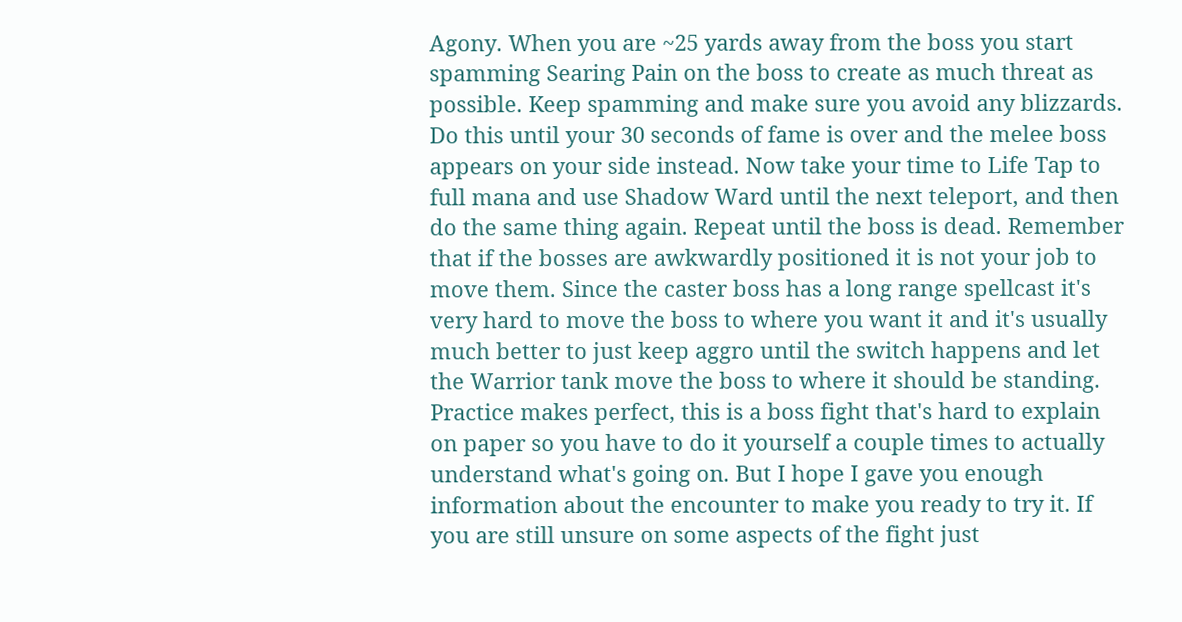Agony. When you are ~25 yards away from the boss you start spamming Searing Pain on the boss to create as much threat as possible. Keep spamming and make sure you avoid any blizzards. Do this until your 30 seconds of fame is over and the melee boss appears on your side instead. Now take your time to Life Tap to full mana and use Shadow Ward until the next teleport, and then do the same thing again. Repeat until the boss is dead. Remember that if the bosses are awkwardly positioned it is not your job to move them. Since the caster boss has a long range spellcast it's very hard to move the boss to where you want it and it's usually much better to just keep aggro until the switch happens and let the Warrior tank move the boss to where it should be standing. Practice makes perfect, this is a boss fight that's hard to explain on paper so you have to do it yourself a couple times to actually understand what's going on. But I hope I gave you enough information about the encounter to make you ready to try it. If you are still unsure on some aspects of the fight just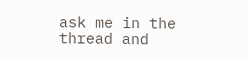ask me in the thread and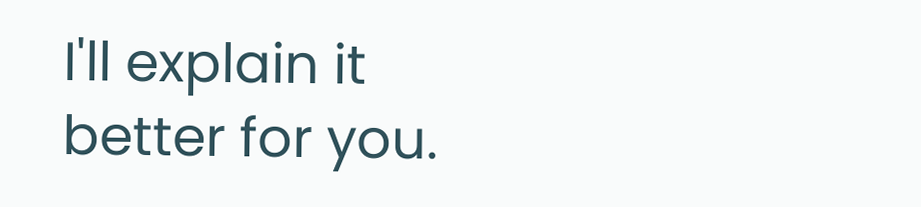I'll explain it better for you.